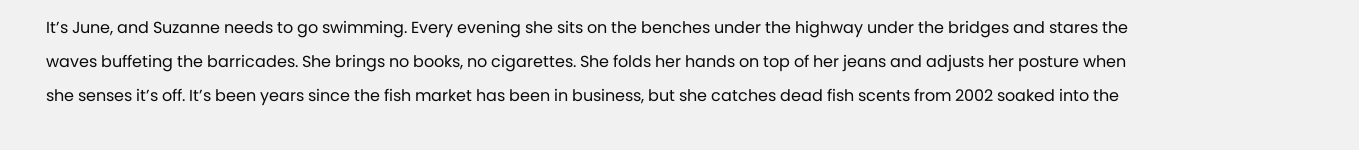It’s June, and Suzanne needs to go swimming. Every evening she sits on the benches under the highway under the bridges and stares the waves buffeting the barricades. She brings no books, no cigarettes. She folds her hands on top of her jeans and adjusts her posture when she senses it’s off. It’s been years since the fish market has been in business, but she catches dead fish scents from 2002 soaked into the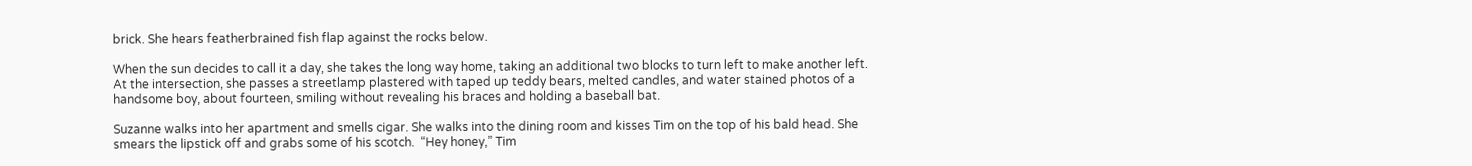brick. She hears featherbrained fish flap against the rocks below.

When the sun decides to call it a day, she takes the long way home, taking an additional two blocks to turn left to make another left. At the intersection, she passes a streetlamp plastered with taped up teddy bears, melted candles, and water stained photos of a handsome boy, about fourteen, smiling without revealing his braces and holding a baseball bat.

Suzanne walks into her apartment and smells cigar. She walks into the dining room and kisses Tim on the top of his bald head. She smears the lipstick off and grabs some of his scotch.  “Hey honey,” Tim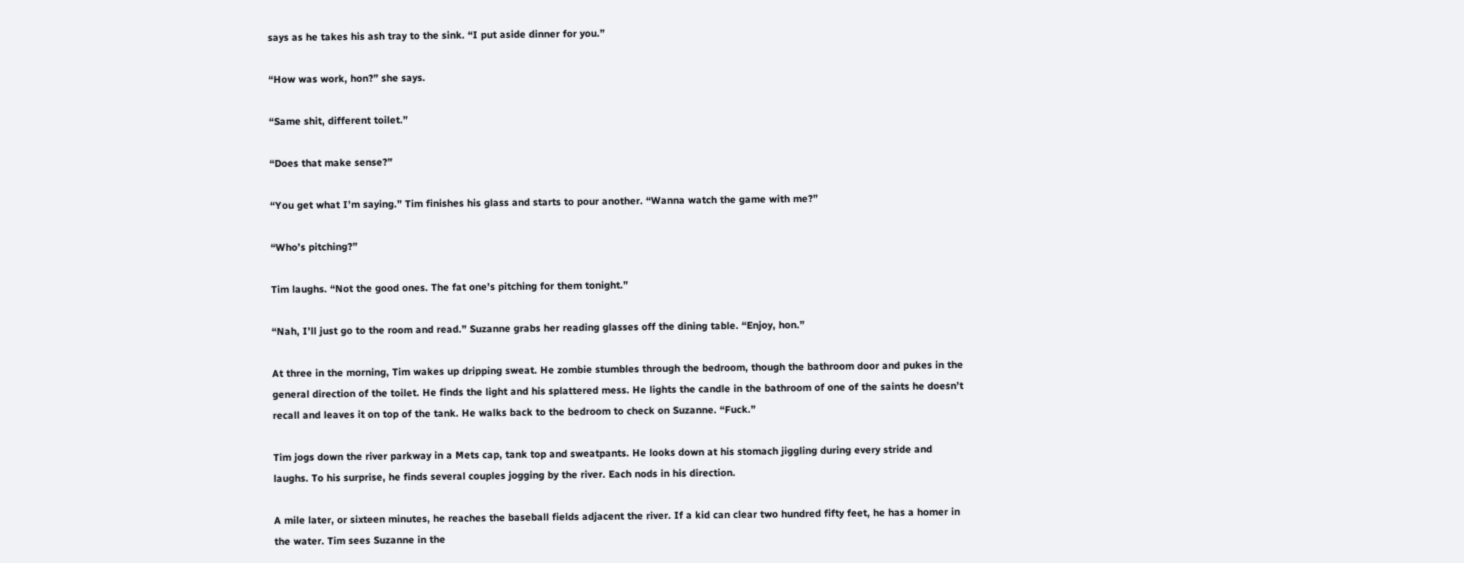says as he takes his ash tray to the sink. “I put aside dinner for you.”

“How was work, hon?” she says.

“Same shit, different toilet.”

“Does that make sense?”

“You get what I’m saying.” Tim finishes his glass and starts to pour another. “Wanna watch the game with me?”

“Who’s pitching?”

Tim laughs. “Not the good ones. The fat one’s pitching for them tonight.”

“Nah, I’ll just go to the room and read.” Suzanne grabs her reading glasses off the dining table. “Enjoy, hon.”

At three in the morning, Tim wakes up dripping sweat. He zombie stumbles through the bedroom, though the bathroom door and pukes in the general direction of the toilet. He finds the light and his splattered mess. He lights the candle in the bathroom of one of the saints he doesn’t recall and leaves it on top of the tank. He walks back to the bedroom to check on Suzanne. “Fuck.”

Tim jogs down the river parkway in a Mets cap, tank top and sweatpants. He looks down at his stomach jiggling during every stride and laughs. To his surprise, he finds several couples jogging by the river. Each nods in his direction.

A mile later, or sixteen minutes, he reaches the baseball fields adjacent the river. If a kid can clear two hundred fifty feet, he has a homer in the water. Tim sees Suzanne in the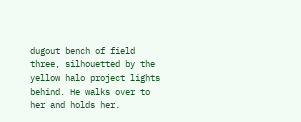dugout bench of field three, silhouetted by the yellow halo project lights behind. He walks over to her and holds her.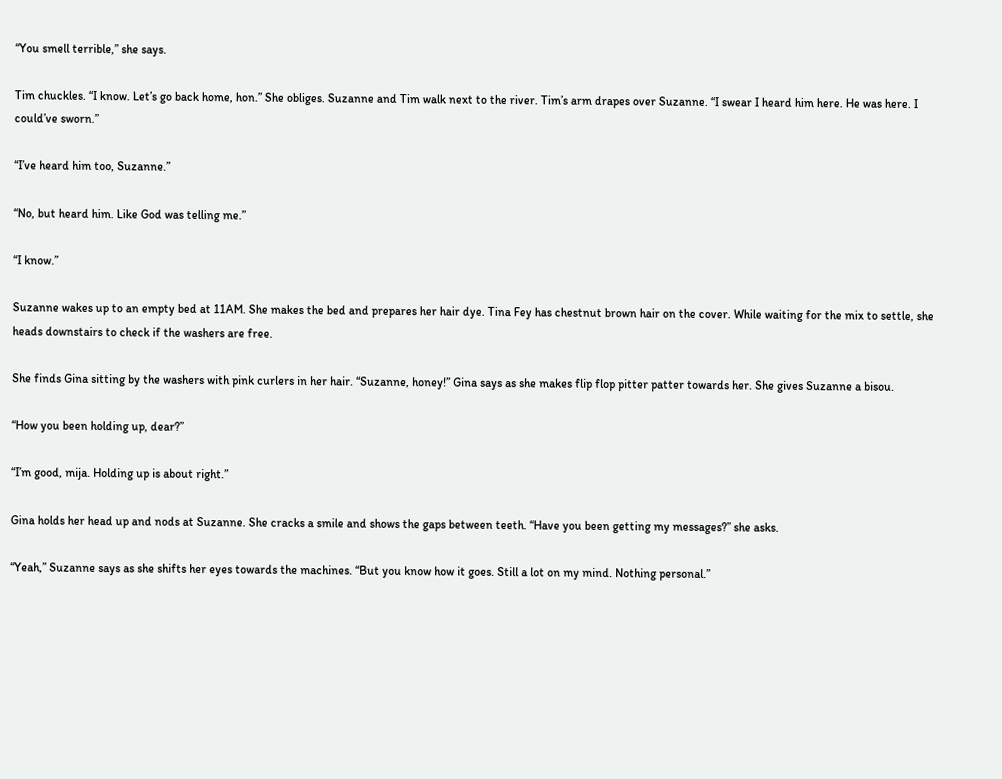“You smell terrible,” she says.

Tim chuckles. “I know. Let’s go back home, hon.” She obliges. Suzanne and Tim walk next to the river. Tim’s arm drapes over Suzanne. “I swear I heard him here. He was here. I could’ve sworn.”

“I’ve heard him too, Suzanne.”

“No, but heard him. Like God was telling me.”

“I know.”

Suzanne wakes up to an empty bed at 11AM. She makes the bed and prepares her hair dye. Tina Fey has chestnut brown hair on the cover. While waiting for the mix to settle, she heads downstairs to check if the washers are free.

She finds Gina sitting by the washers with pink curlers in her hair. “Suzanne, honey!” Gina says as she makes flip flop pitter patter towards her. She gives Suzanne a bisou.

“How you been holding up, dear?”

“I’m good, mija. Holding up is about right.”

Gina holds her head up and nods at Suzanne. She cracks a smile and shows the gaps between teeth. “Have you been getting my messages?” she asks.

“Yeah,” Suzanne says as she shifts her eyes towards the machines. “But you know how it goes. Still a lot on my mind. Nothing personal.”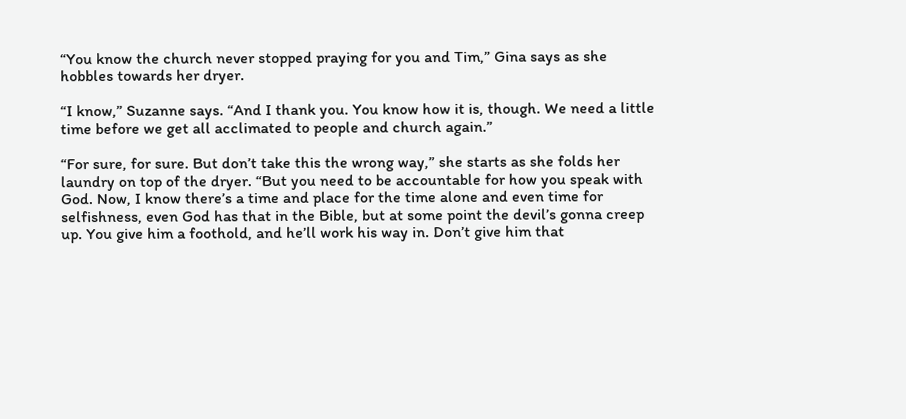“You know the church never stopped praying for you and Tim,” Gina says as she hobbles towards her dryer.

“I know,” Suzanne says. “And I thank you. You know how it is, though. We need a little time before we get all acclimated to people and church again.”

“For sure, for sure. But don’t take this the wrong way,” she starts as she folds her laundry on top of the dryer. “But you need to be accountable for how you speak with God. Now, I know there’s a time and place for the time alone and even time for selfishness, even God has that in the Bible, but at some point the devil’s gonna creep up. You give him a foothold, and he’ll work his way in. Don’t give him that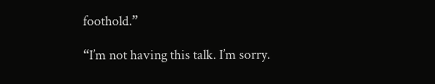foothold.”

“I’m not having this talk. I’m sorry.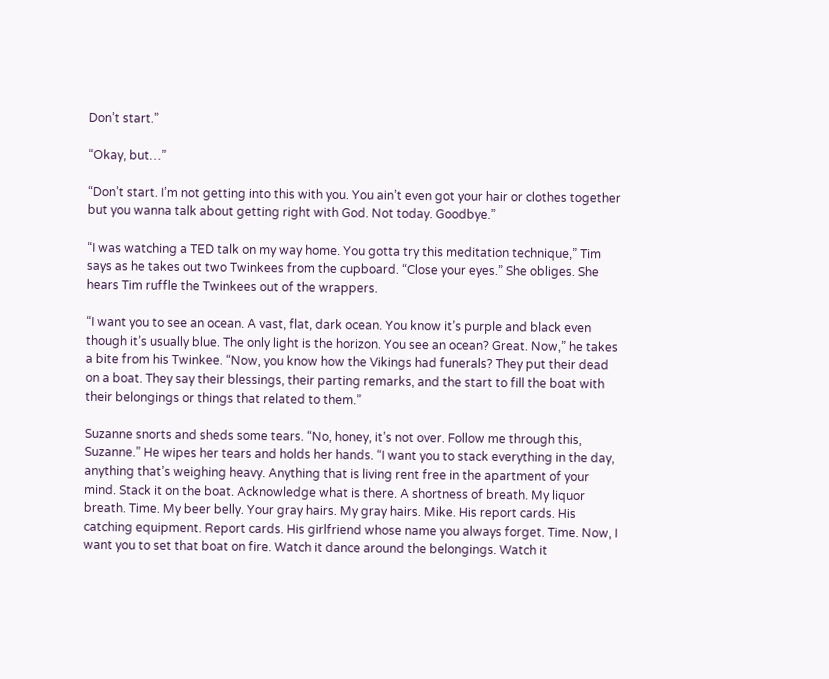Don’t start.”

“Okay, but…”

“Don’t start. I’m not getting into this with you. You ain’t even got your hair or clothes together but you wanna talk about getting right with God. Not today. Goodbye.”

“I was watching a TED talk on my way home. You gotta try this meditation technique,” Tim says as he takes out two Twinkees from the cupboard. “Close your eyes.” She obliges. She hears Tim ruffle the Twinkees out of the wrappers.

“I want you to see an ocean. A vast, flat, dark ocean. You know it’s purple and black even though it’s usually blue. The only light is the horizon. You see an ocean? Great. Now,” he takes a bite from his Twinkee. “Now, you know how the Vikings had funerals? They put their dead on a boat. They say their blessings, their parting remarks, and the start to fill the boat with their belongings or things that related to them.”

Suzanne snorts and sheds some tears. “No, honey, it’s not over. Follow me through this, Suzanne.” He wipes her tears and holds her hands. “I want you to stack everything in the day, anything that’s weighing heavy. Anything that is living rent free in the apartment of your mind. Stack it on the boat. Acknowledge what is there. A shortness of breath. My liquor breath. Time. My beer belly. Your gray hairs. My gray hairs. Mike. His report cards. His catching equipment. Report cards. His girlfriend whose name you always forget. Time. Now, I want you to set that boat on fire. Watch it dance around the belongings. Watch it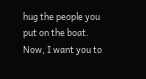hug the people you put on the boat. Now, I want you to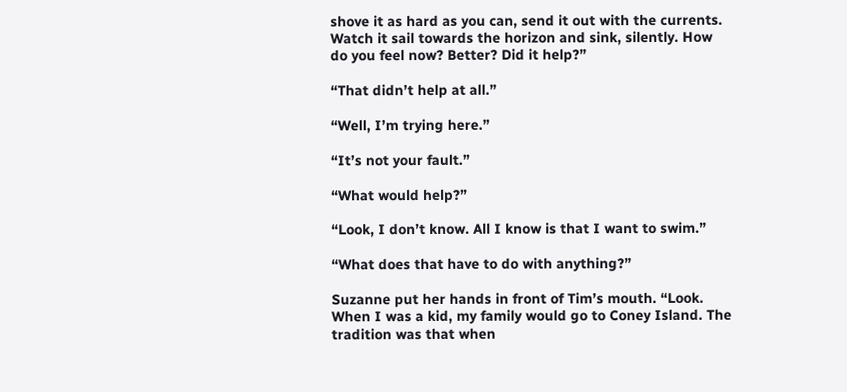shove it as hard as you can, send it out with the currents. Watch it sail towards the horizon and sink, silently. How do you feel now? Better? Did it help?”

“That didn’t help at all.”

“Well, I’m trying here.”

“It’s not your fault.”

“What would help?”

“Look, I don’t know. All I know is that I want to swim.”

“What does that have to do with anything?”

Suzanne put her hands in front of Tim’s mouth. “Look. When I was a kid, my family would go to Coney Island. The tradition was that when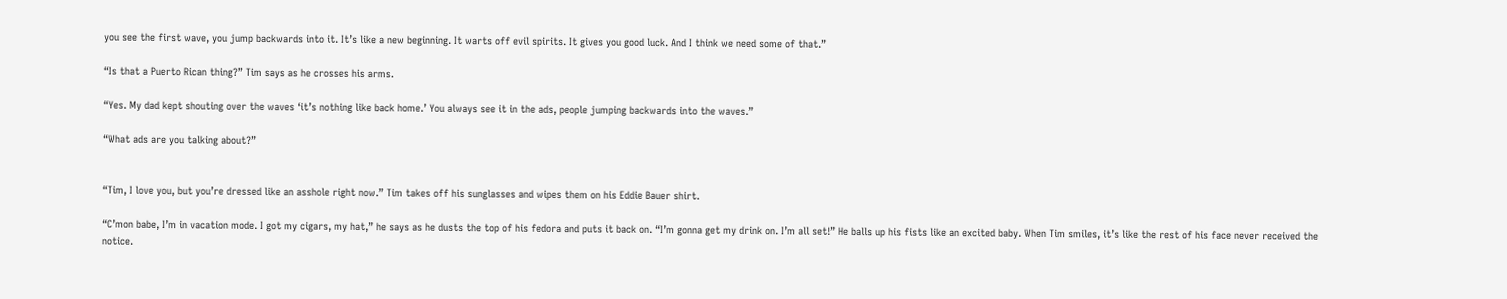you see the first wave, you jump backwards into it. It’s like a new beginning. It warts off evil spirits. It gives you good luck. And I think we need some of that.”

“Is that a Puerto Rican thing?” Tim says as he crosses his arms.

“Yes. My dad kept shouting over the waves ‘it’s nothing like back home.’ You always see it in the ads, people jumping backwards into the waves.”

“What ads are you talking about?”


“Tim, I love you, but you’re dressed like an asshole right now.” Tim takes off his sunglasses and wipes them on his Eddie Bauer shirt.

“C’mon babe, I’m in vacation mode. I got my cigars, my hat,” he says as he dusts the top of his fedora and puts it back on. “I’m gonna get my drink on. I’m all set!” He balls up his fists like an excited baby. When Tim smiles, it’s like the rest of his face never received the notice.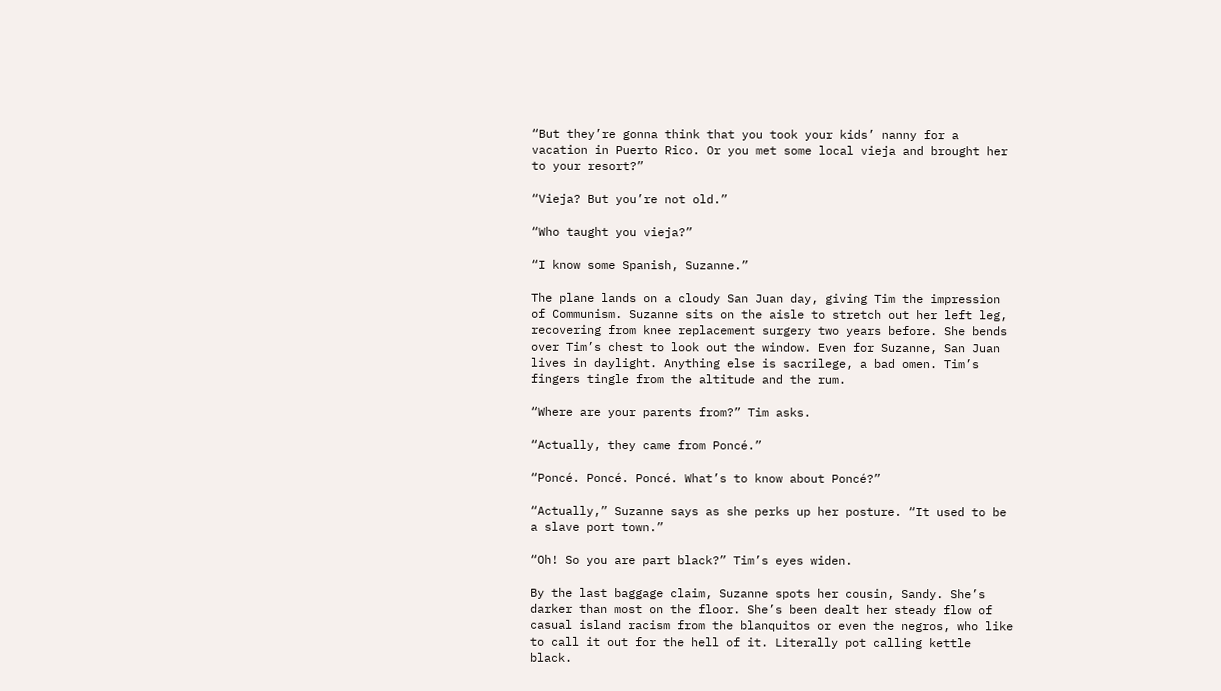“But they’re gonna think that you took your kids’ nanny for a vacation in Puerto Rico. Or you met some local vieja and brought her to your resort?”

“Vieja? But you’re not old.”

“Who taught you vieja?”

“I know some Spanish, Suzanne.”

The plane lands on a cloudy San Juan day, giving Tim the impression of Communism. Suzanne sits on the aisle to stretch out her left leg, recovering from knee replacement surgery two years before. She bends over Tim’s chest to look out the window. Even for Suzanne, San Juan lives in daylight. Anything else is sacrilege, a bad omen. Tim’s fingers tingle from the altitude and the rum.

“Where are your parents from?” Tim asks.

“Actually, they came from Poncé.”

“Poncé. Poncé. Poncé. What’s to know about Poncé?”

“Actually,” Suzanne says as she perks up her posture. “It used to be a slave port town.”

“Oh! So you are part black?” Tim’s eyes widen.

By the last baggage claim, Suzanne spots her cousin, Sandy. She’s darker than most on the floor. She’s been dealt her steady flow of casual island racism from the blanquitos or even the negros, who like to call it out for the hell of it. Literally pot calling kettle black.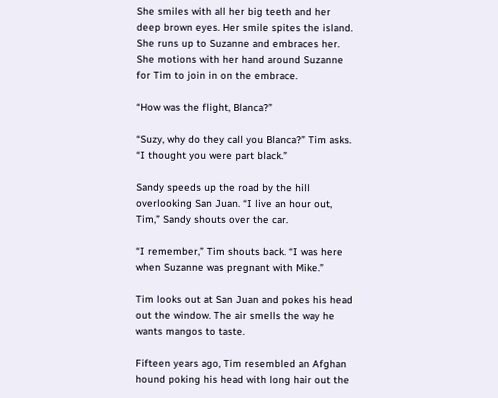She smiles with all her big teeth and her deep brown eyes. Her smile spites the island. She runs up to Suzanne and embraces her. She motions with her hand around Suzanne for Tim to join in on the embrace.

“How was the flight, Blanca?”

“Suzy, why do they call you Blanca?” Tim asks. “I thought you were part black.”

Sandy speeds up the road by the hill overlooking San Juan. “I live an hour out, Tim,” Sandy shouts over the car.

“I remember,” Tim shouts back. “I was here when Suzanne was pregnant with Mike.”

Tim looks out at San Juan and pokes his head out the window. The air smells the way he wants mangos to taste.

Fifteen years ago, Tim resembled an Afghan hound poking his head with long hair out the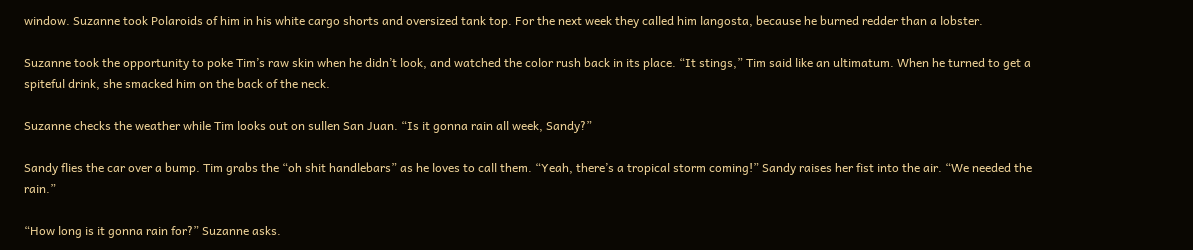window. Suzanne took Polaroids of him in his white cargo shorts and oversized tank top. For the next week they called him langosta, because he burned redder than a lobster.

Suzanne took the opportunity to poke Tim’s raw skin when he didn’t look, and watched the color rush back in its place. “It stings,” Tim said like an ultimatum. When he turned to get a spiteful drink, she smacked him on the back of the neck.

Suzanne checks the weather while Tim looks out on sullen San Juan. “Is it gonna rain all week, Sandy?”

Sandy flies the car over a bump. Tim grabs the “oh shit handlebars” as he loves to call them. “Yeah, there’s a tropical storm coming!” Sandy raises her fist into the air. “We needed the rain.”

“How long is it gonna rain for?” Suzanne asks.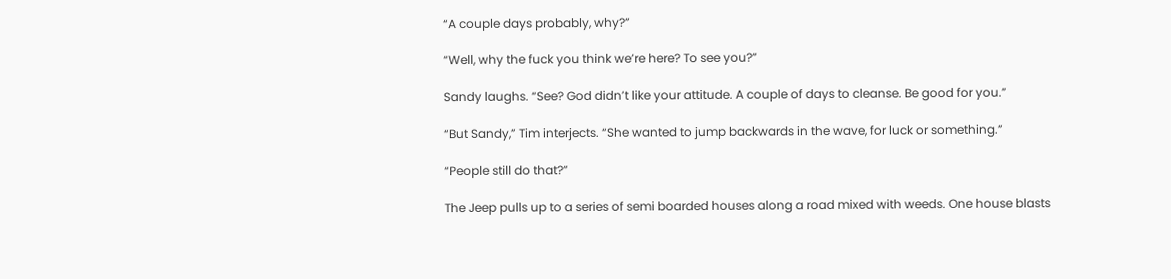“A couple days probably, why?”

“Well, why the fuck you think we’re here? To see you?”

Sandy laughs. “See? God didn’t like your attitude. A couple of days to cleanse. Be good for you.”

“But Sandy,” Tim interjects. “She wanted to jump backwards in the wave, for luck or something.”

“People still do that?”

The Jeep pulls up to a series of semi boarded houses along a road mixed with weeds. One house blasts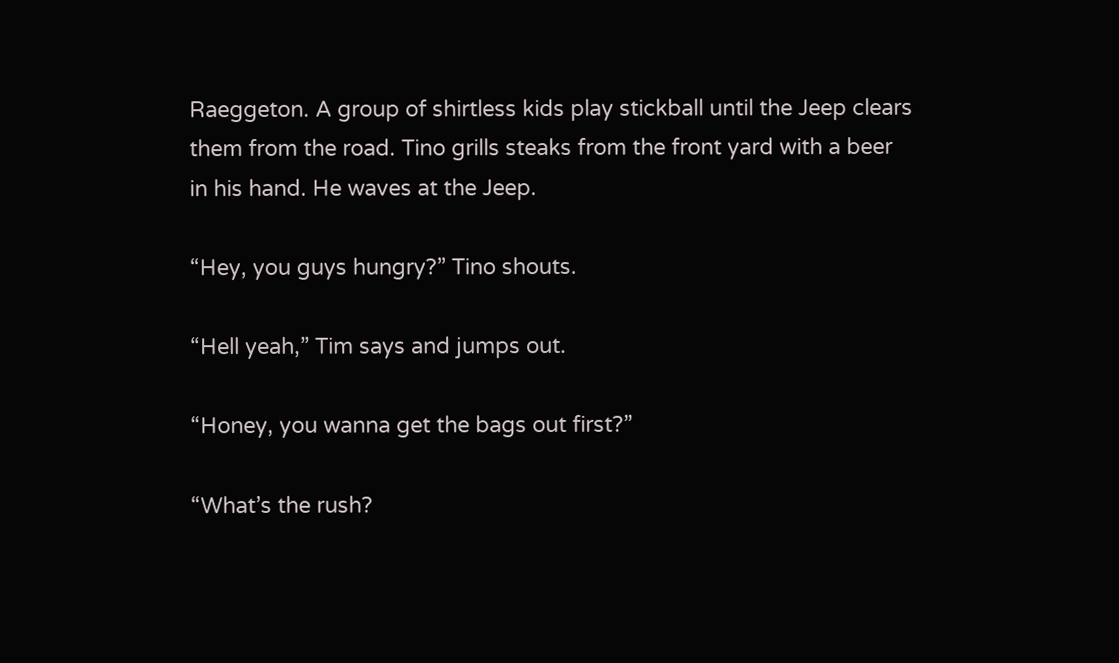Raeggeton. A group of shirtless kids play stickball until the Jeep clears them from the road. Tino grills steaks from the front yard with a beer in his hand. He waves at the Jeep.

“Hey, you guys hungry?” Tino shouts.

“Hell yeah,” Tim says and jumps out.

“Honey, you wanna get the bags out first?”

“What’s the rush?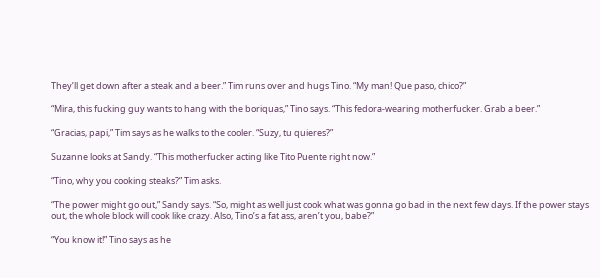They’ll get down after a steak and a beer.” Tim runs over and hugs Tino. “My man! Que paso, chico?”

“Mira, this fucking guy wants to hang with the boriquas,” Tino says. “This fedora-wearing motherfucker. Grab a beer.”

“Gracias, papi,” Tim says as he walks to the cooler. “Suzy, tu quieres?”

Suzanne looks at Sandy. “This motherfucker acting like Tito Puente right now.”

“Tino, why you cooking steaks?” Tim asks.

“The power might go out,” Sandy says. “So, might as well just cook what was gonna go bad in the next few days. If the power stays out, the whole block will cook like crazy. Also, Tino’s a fat ass, aren’t you, babe?”

“You know it!” Tino says as he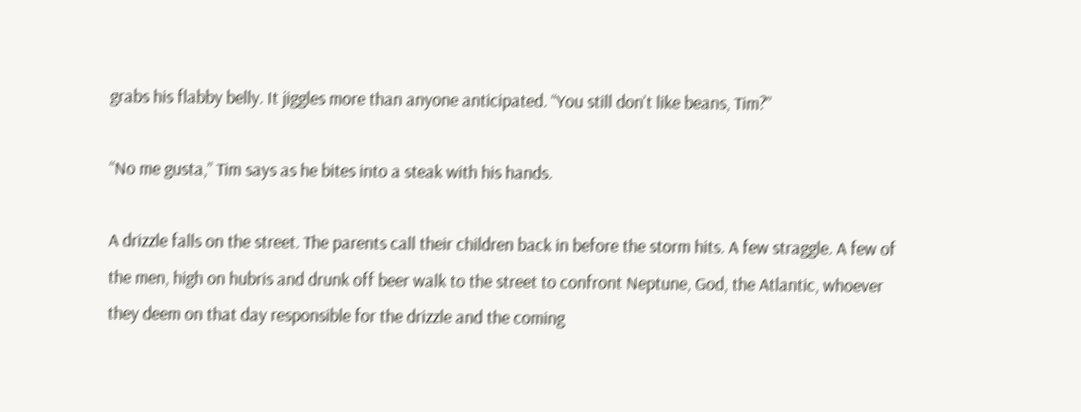grabs his flabby belly. It jiggles more than anyone anticipated. “You still don’t like beans, Tim?”

“No me gusta,” Tim says as he bites into a steak with his hands.

A drizzle falls on the street. The parents call their children back in before the storm hits. A few straggle. A few of the men, high on hubris and drunk off beer walk to the street to confront Neptune, God, the Atlantic, whoever they deem on that day responsible for the drizzle and the coming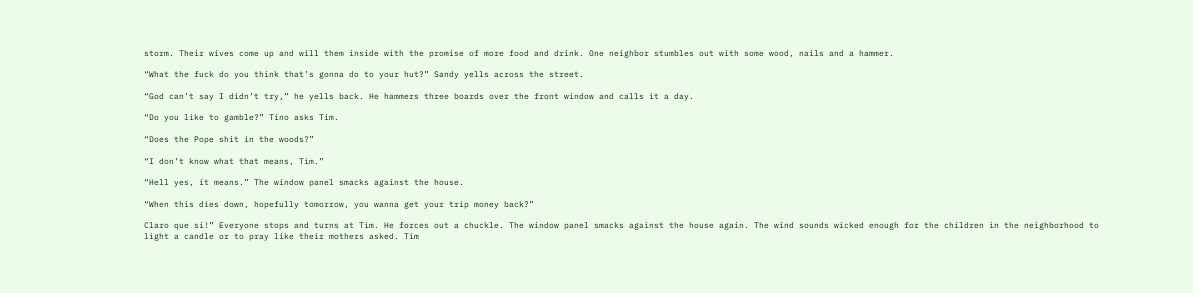storm. Their wives come up and will them inside with the promise of more food and drink. One neighbor stumbles out with some wood, nails and a hammer.

“What the fuck do you think that’s gonna do to your hut?” Sandy yells across the street.

“God can’t say I didn’t try,” he yells back. He hammers three boards over the front window and calls it a day.

“Do you like to gamble?” Tino asks Tim.

“Does the Pope shit in the woods?”

“I don’t know what that means, Tim.”

“Hell yes, it means.” The window panel smacks against the house.

“When this dies down, hopefully tomorrow, you wanna get your trip money back?”

Claro que si!” Everyone stops and turns at Tim. He forces out a chuckle. The window panel smacks against the house again. The wind sounds wicked enough for the children in the neighborhood to light a candle or to pray like their mothers asked. Tim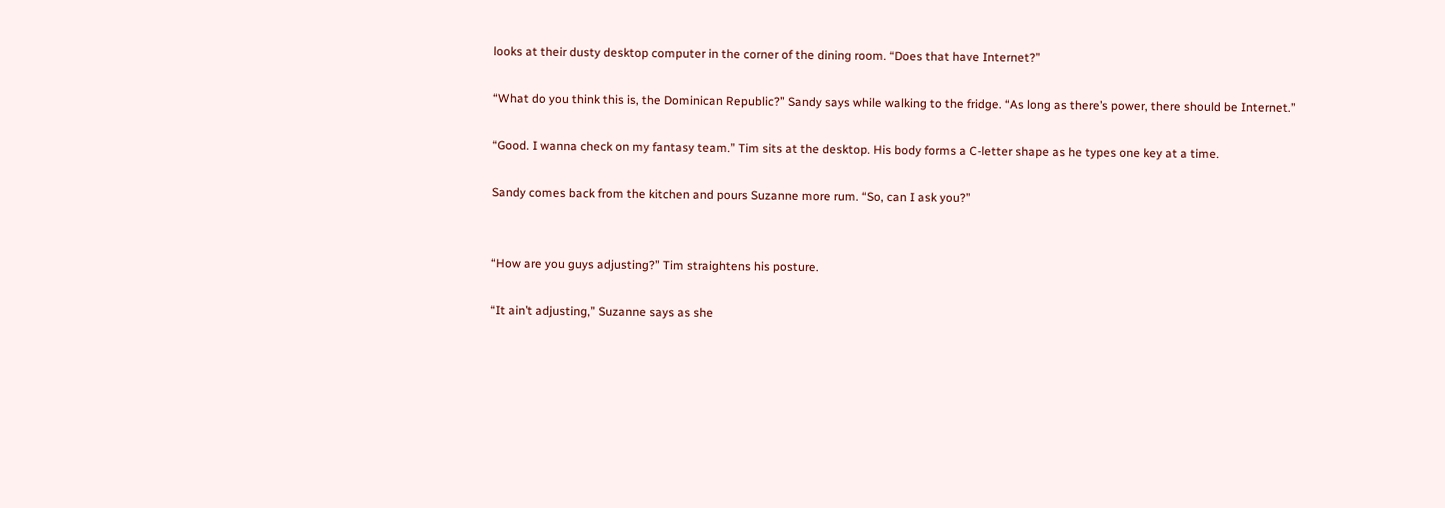looks at their dusty desktop computer in the corner of the dining room. “Does that have Internet?”

“What do you think this is, the Dominican Republic?” Sandy says while walking to the fridge. “As long as there’s power, there should be Internet.”

“Good. I wanna check on my fantasy team.” Tim sits at the desktop. His body forms a C-letter shape as he types one key at a time.

Sandy comes back from the kitchen and pours Suzanne more rum. “So, can I ask you?”


“How are you guys adjusting?” Tim straightens his posture.

“It ain’t adjusting,” Suzanne says as she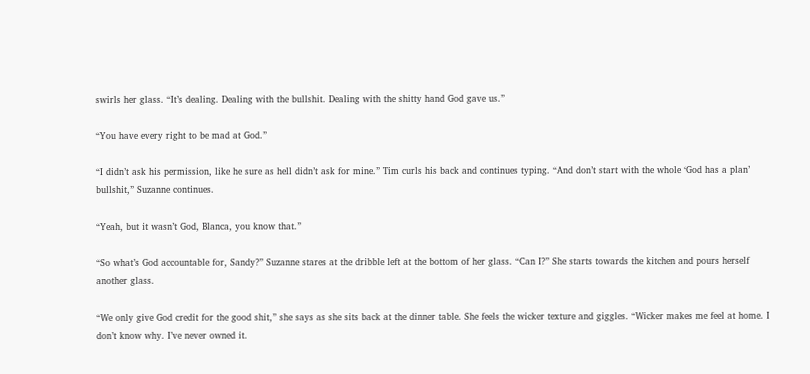swirls her glass. “It’s dealing. Dealing with the bullshit. Dealing with the shitty hand God gave us.”

“You have every right to be mad at God.”

“I didn’t ask his permission, like he sure as hell didn’t ask for mine.” Tim curls his back and continues typing. “And don’t start with the whole ‘God has a plan’ bullshit,” Suzanne continues.

“Yeah, but it wasn’t God, Blanca, you know that.”

“So what’s God accountable for, Sandy?” Suzanne stares at the dribble left at the bottom of her glass. “Can I?” She starts towards the kitchen and pours herself another glass.

“We only give God credit for the good shit,” she says as she sits back at the dinner table. She feels the wicker texture and giggles. “Wicker makes me feel at home. I don’t know why. I’ve never owned it.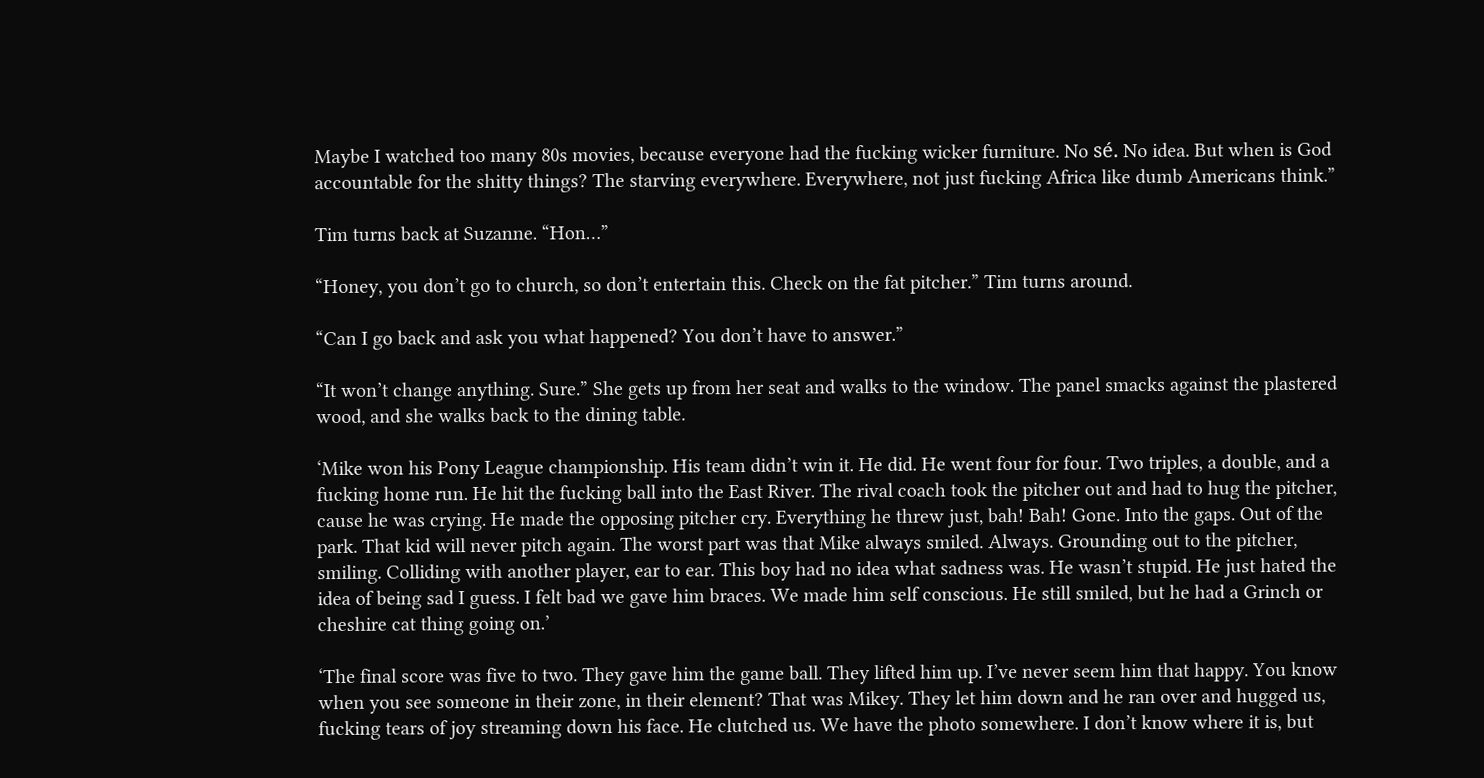Maybe I watched too many 80s movies, because everyone had the fucking wicker furniture. No sé. No idea. But when is God accountable for the shitty things? The starving everywhere. Everywhere, not just fucking Africa like dumb Americans think.”

Tim turns back at Suzanne. “Hon…”

“Honey, you don’t go to church, so don’t entertain this. Check on the fat pitcher.” Tim turns around.

“Can I go back and ask you what happened? You don’t have to answer.”

“It won’t change anything. Sure.” She gets up from her seat and walks to the window. The panel smacks against the plastered wood, and she walks back to the dining table.

‘Mike won his Pony League championship. His team didn’t win it. He did. He went four for four. Two triples, a double, and a fucking home run. He hit the fucking ball into the East River. The rival coach took the pitcher out and had to hug the pitcher, cause he was crying. He made the opposing pitcher cry. Everything he threw just, bah! Bah! Gone. Into the gaps. Out of the park. That kid will never pitch again. The worst part was that Mike always smiled. Always. Grounding out to the pitcher, smiling. Colliding with another player, ear to ear. This boy had no idea what sadness was. He wasn’t stupid. He just hated the idea of being sad I guess. I felt bad we gave him braces. We made him self conscious. He still smiled, but he had a Grinch or cheshire cat thing going on.’

‘The final score was five to two. They gave him the game ball. They lifted him up. I’ve never seem him that happy. You know when you see someone in their zone, in their element? That was Mikey. They let him down and he ran over and hugged us, fucking tears of joy streaming down his face. He clutched us. We have the photo somewhere. I don’t know where it is, but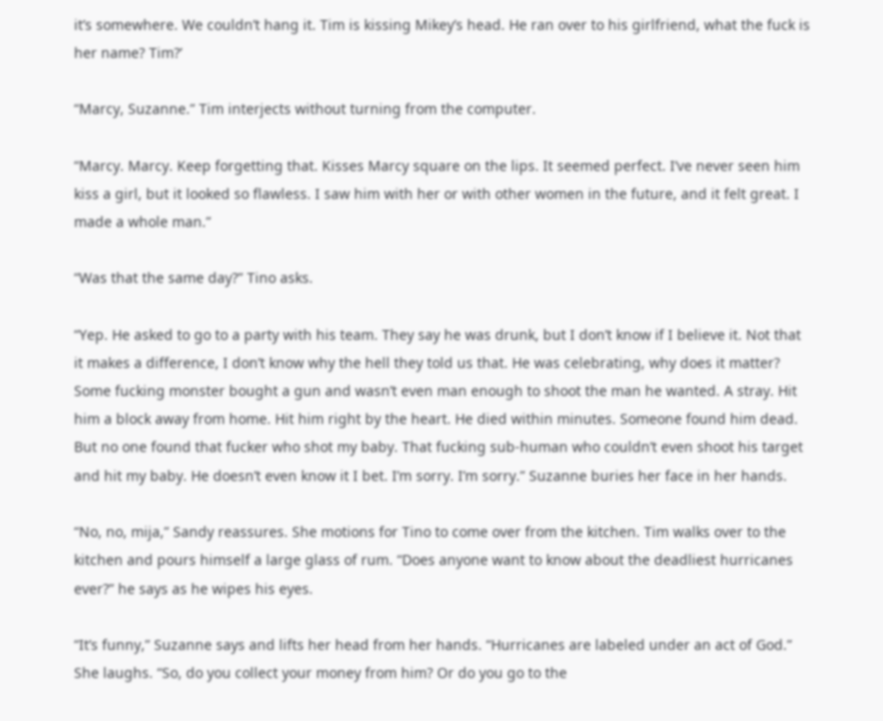it’s somewhere. We couldn’t hang it. Tim is kissing Mikey’s head. He ran over to his girlfriend, what the fuck is her name? Tim?’

“Marcy, Suzanne.” Tim interjects without turning from the computer.

“Marcy. Marcy. Keep forgetting that. Kisses Marcy square on the lips. It seemed perfect. I’ve never seen him kiss a girl, but it looked so flawless. I saw him with her or with other women in the future, and it felt great. I made a whole man.”

“Was that the same day?” Tino asks.

“Yep. He asked to go to a party with his team. They say he was drunk, but I don’t know if I believe it. Not that it makes a difference, I don’t know why the hell they told us that. He was celebrating, why does it matter? Some fucking monster bought a gun and wasn’t even man enough to shoot the man he wanted. A stray. Hit him a block away from home. Hit him right by the heart. He died within minutes. Someone found him dead. But no one found that fucker who shot my baby. That fucking sub-human who couldn’t even shoot his target and hit my baby. He doesn’t even know it I bet. I’m sorry. I’m sorry.” Suzanne buries her face in her hands.

“No, no, mija,” Sandy reassures. She motions for Tino to come over from the kitchen. Tim walks over to the kitchen and pours himself a large glass of rum. “Does anyone want to know about the deadliest hurricanes ever?” he says as he wipes his eyes.

“It’s funny,” Suzanne says and lifts her head from her hands. “Hurricanes are labeled under an act of God.” She laughs. “So, do you collect your money from him? Or do you go to the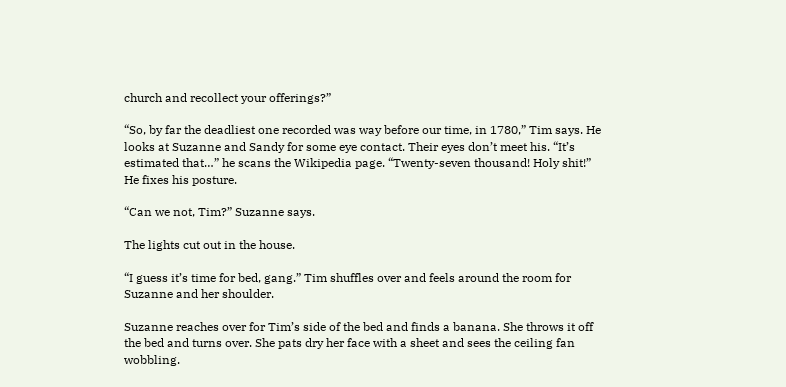church and recollect your offerings?”

“So, by far the deadliest one recorded was way before our time, in 1780,” Tim says. He looks at Suzanne and Sandy for some eye contact. Their eyes don’t meet his. “It’s estimated that…” he scans the Wikipedia page. “Twenty-seven thousand! Holy shit!” He fixes his posture.

“Can we not, Tim?” Suzanne says.

The lights cut out in the house.

“I guess it’s time for bed, gang.” Tim shuffles over and feels around the room for Suzanne and her shoulder.

Suzanne reaches over for Tim’s side of the bed and finds a banana. She throws it off the bed and turns over. She pats dry her face with a sheet and sees the ceiling fan wobbling.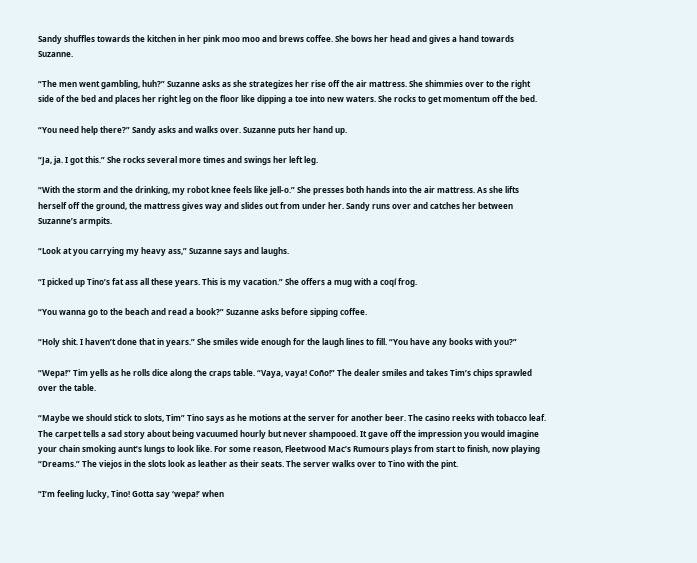Sandy shuffles towards the kitchen in her pink moo moo and brews coffee. She bows her head and gives a hand towards Suzanne.

“The men went gambling, huh?” Suzanne asks as she strategizes her rise off the air mattress. She shimmies over to the right side of the bed and places her right leg on the floor like dipping a toe into new waters. She rocks to get momentum off the bed.

“You need help there?” Sandy asks and walks over. Suzanne puts her hand up.

“Ja, ja. I got this.” She rocks several more times and swings her left leg.

“With the storm and the drinking, my robot knee feels like jell-o.” She presses both hands into the air mattress. As she lifts herself off the ground, the mattress gives way and slides out from under her. Sandy runs over and catches her between Suzanne’s armpits.

“Look at you carrying my heavy ass,” Suzanne says and laughs.

“I picked up Tino’s fat ass all these years. This is my vacation.” She offers a mug with a coqí frog.

“You wanna go to the beach and read a book?” Suzanne asks before sipping coffee.

“Holy shit. I haven’t done that in years.” She smiles wide enough for the laugh lines to fill. “You have any books with you?”

“Wepa!” Tim yells as he rolls dice along the craps table. “Vaya, vaya! Coño!” The dealer smiles and takes Tim’s chips sprawled over the table.

“Maybe we should stick to slots, Tim” Tino says as he motions at the server for another beer. The casino reeks with tobacco leaf. The carpet tells a sad story about being vacuumed hourly but never shampooed. It gave off the impression you would imagine your chain smoking aunt’s lungs to look like. For some reason, Fleetwood Mac’s Rumours plays from start to finish, now playing “Dreams.” The viejos in the slots look as leather as their seats. The server walks over to Tino with the pint.

“I’m feeling lucky, Tino! Gotta say ‘wepa!’ when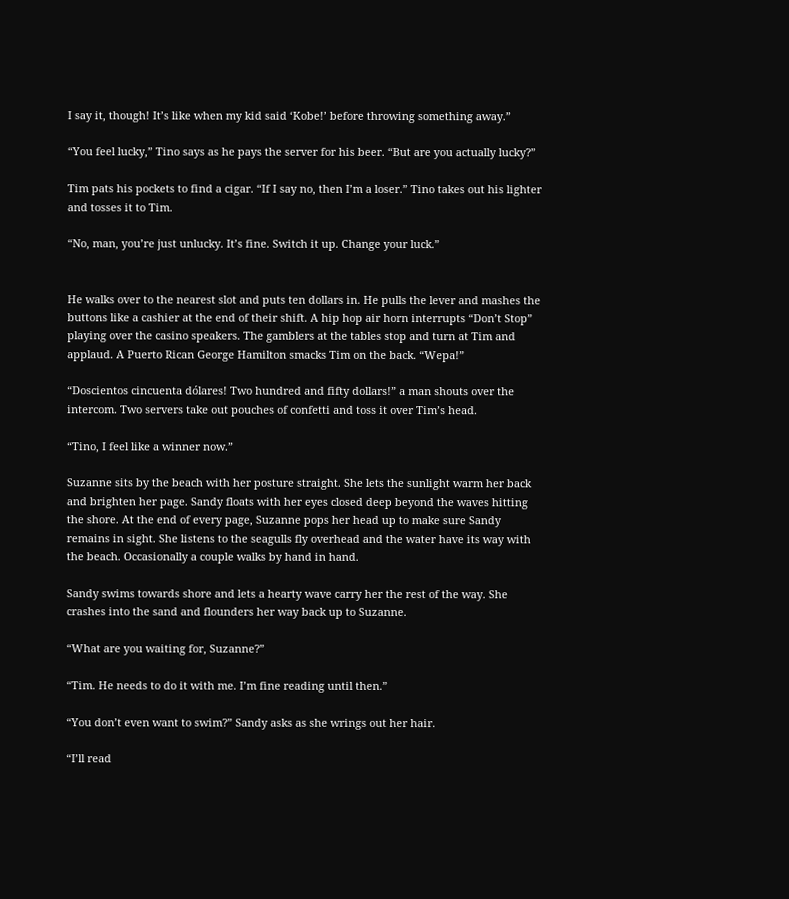I say it, though! It’s like when my kid said ‘Kobe!’ before throwing something away.”

“You feel lucky,” Tino says as he pays the server for his beer. “But are you actually lucky?”

Tim pats his pockets to find a cigar. “If I say no, then I’m a loser.” Tino takes out his lighter and tosses it to Tim.

“No, man, you’re just unlucky. It’s fine. Switch it up. Change your luck.”


He walks over to the nearest slot and puts ten dollars in. He pulls the lever and mashes the buttons like a cashier at the end of their shift. A hip hop air horn interrupts “Don’t Stop” playing over the casino speakers. The gamblers at the tables stop and turn at Tim and applaud. A Puerto Rican George Hamilton smacks Tim on the back. “Wepa!”

“Doscientos cincuenta dólares! Two hundred and fifty dollars!” a man shouts over the intercom. Two servers take out pouches of confetti and toss it over Tim’s head.

“Tino, I feel like a winner now.”

Suzanne sits by the beach with her posture straight. She lets the sunlight warm her back and brighten her page. Sandy floats with her eyes closed deep beyond the waves hitting the shore. At the end of every page, Suzanne pops her head up to make sure Sandy remains in sight. She listens to the seagulls fly overhead and the water have its way with the beach. Occasionally a couple walks by hand in hand.

Sandy swims towards shore and lets a hearty wave carry her the rest of the way. She crashes into the sand and flounders her way back up to Suzanne.

“What are you waiting for, Suzanne?”

“Tim. He needs to do it with me. I’m fine reading until then.”

“You don’t even want to swim?” Sandy asks as she wrings out her hair.

“I’ll read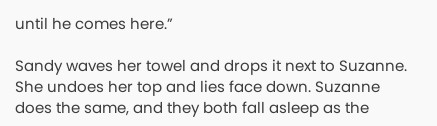until he comes here.”

Sandy waves her towel and drops it next to Suzanne. She undoes her top and lies face down. Suzanne does the same, and they both fall asleep as the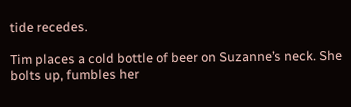tide recedes.

Tim places a cold bottle of beer on Suzanne’s neck. She bolts up, fumbles her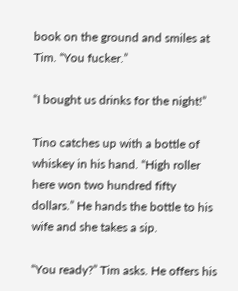book on the ground and smiles at Tim. “You fucker.”

“I bought us drinks for the night!”

Tino catches up with a bottle of whiskey in his hand. “High roller here won two hundred fifty dollars.” He hands the bottle to his wife and she takes a sip.

“You ready?” Tim asks. He offers his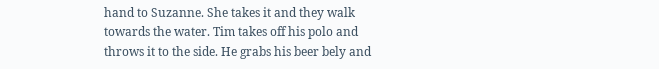hand to Suzanne. She takes it and they walk towards the water. Tim takes off his polo and throws it to the side. He grabs his beer bely and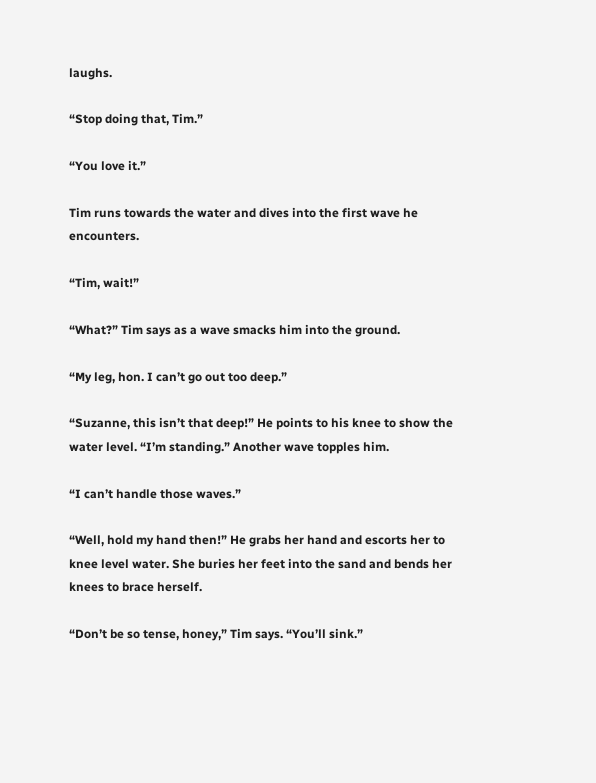laughs.

“Stop doing that, Tim.”

“You love it.”

Tim runs towards the water and dives into the first wave he encounters.

“Tim, wait!”

“What?” Tim says as a wave smacks him into the ground.

“My leg, hon. I can’t go out too deep.”

“Suzanne, this isn’t that deep!” He points to his knee to show the water level. “I’m standing.” Another wave topples him.

“I can’t handle those waves.”

“Well, hold my hand then!” He grabs her hand and escorts her to knee level water. She buries her feet into the sand and bends her knees to brace herself.

“Don’t be so tense, honey,” Tim says. “You’ll sink.”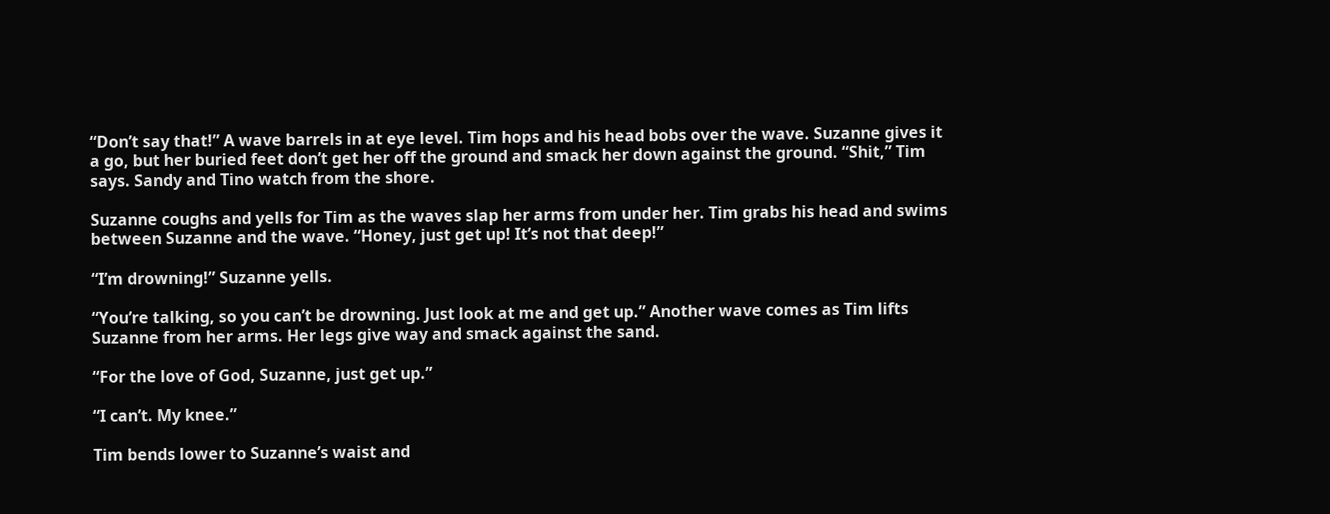“Don’t say that!” A wave barrels in at eye level. Tim hops and his head bobs over the wave. Suzanne gives it a go, but her buried feet don’t get her off the ground and smack her down against the ground. “Shit,” Tim says. Sandy and Tino watch from the shore.

Suzanne coughs and yells for Tim as the waves slap her arms from under her. Tim grabs his head and swims between Suzanne and the wave. “Honey, just get up! It’s not that deep!”

“I’m drowning!” Suzanne yells.

“You’re talking, so you can’t be drowning. Just look at me and get up.” Another wave comes as Tim lifts Suzanne from her arms. Her legs give way and smack against the sand.

“For the love of God, Suzanne, just get up.”

“I can’t. My knee.”

Tim bends lower to Suzanne’s waist and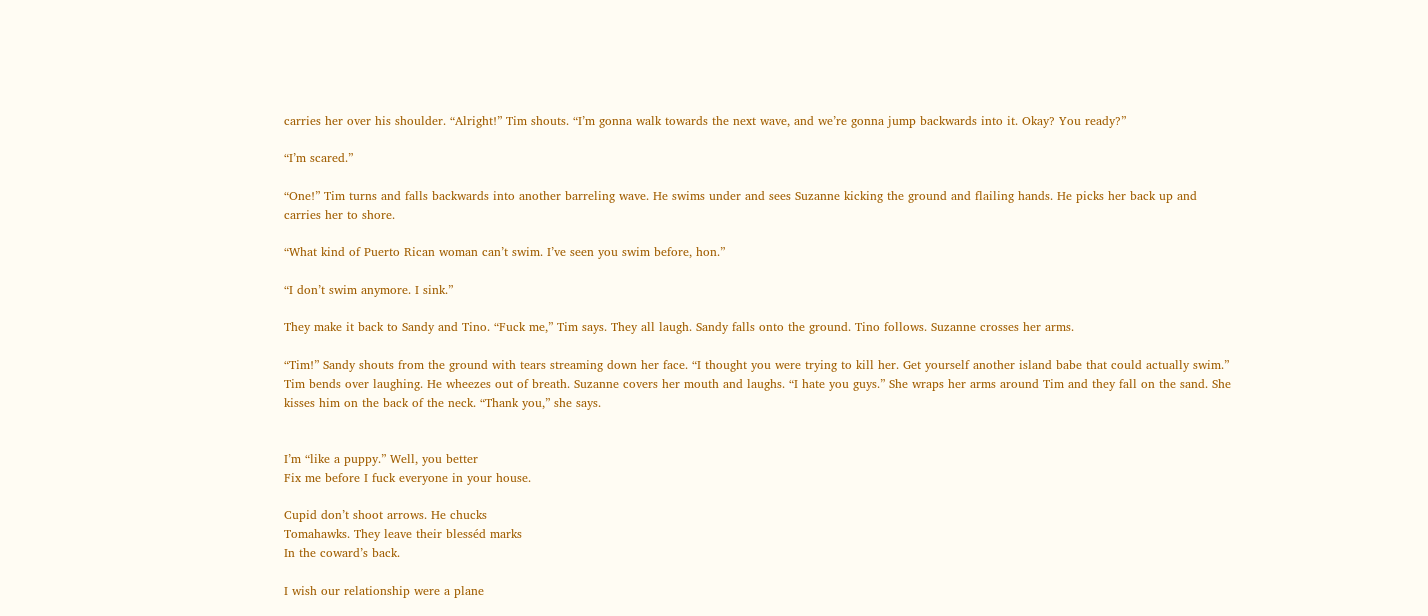carries her over his shoulder. “Alright!” Tim shouts. “I’m gonna walk towards the next wave, and we’re gonna jump backwards into it. Okay? You ready?”

“I’m scared.”

“One!” Tim turns and falls backwards into another barreling wave. He swims under and sees Suzanne kicking the ground and flailing hands. He picks her back up and carries her to shore.

“What kind of Puerto Rican woman can’t swim. I’ve seen you swim before, hon.”

“I don’t swim anymore. I sink.”

They make it back to Sandy and Tino. “Fuck me,” Tim says. They all laugh. Sandy falls onto the ground. Tino follows. Suzanne crosses her arms.

“Tim!” Sandy shouts from the ground with tears streaming down her face. “I thought you were trying to kill her. Get yourself another island babe that could actually swim.” Tim bends over laughing. He wheezes out of breath. Suzanne covers her mouth and laughs. “I hate you guys.” She wraps her arms around Tim and they fall on the sand. She kisses him on the back of the neck. “Thank you,” she says.


I’m “like a puppy.” Well, you better
Fix me before I fuck everyone in your house.

Cupid don’t shoot arrows. He chucks
Tomahawks. They leave their blesséd marks
In the coward’s back.

I wish our relationship were a plane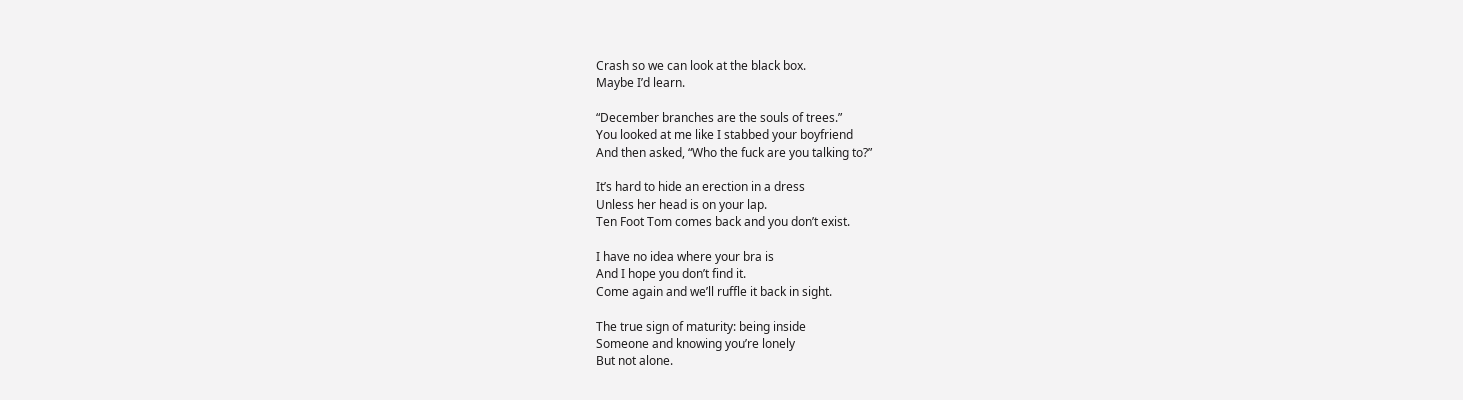Crash so we can look at the black box.
Maybe I’d learn.

“December branches are the souls of trees.”
You looked at me like I stabbed your boyfriend
And then asked, “Who the fuck are you talking to?”

It’s hard to hide an erection in a dress
Unless her head is on your lap.
Ten Foot Tom comes back and you don’t exist.

I have no idea where your bra is
And I hope you don’t find it.
Come again and we’ll ruffle it back in sight.

The true sign of maturity: being inside
Someone and knowing you’re lonely
But not alone.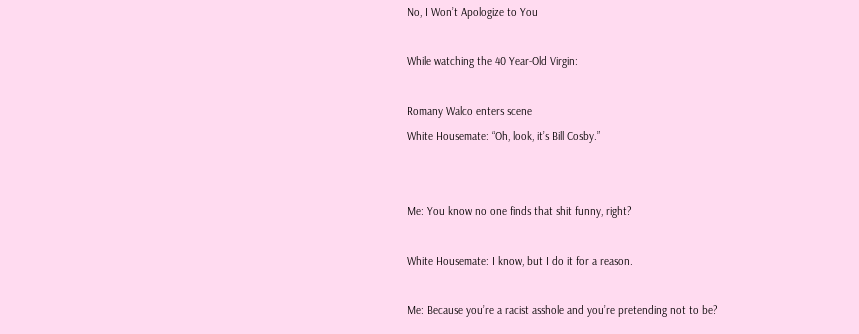No, I Won’t Apologize to You

While watching the 40 Year-Old Virgin:

Romany Walco enters scene
White Housemate: “Oh, look, it’s Bill Cosby.”


Me: You know no one finds that shit funny, right?

White Housemate: I know, but I do it for a reason.

Me: Because you’re a racist asshole and you’re pretending not to be?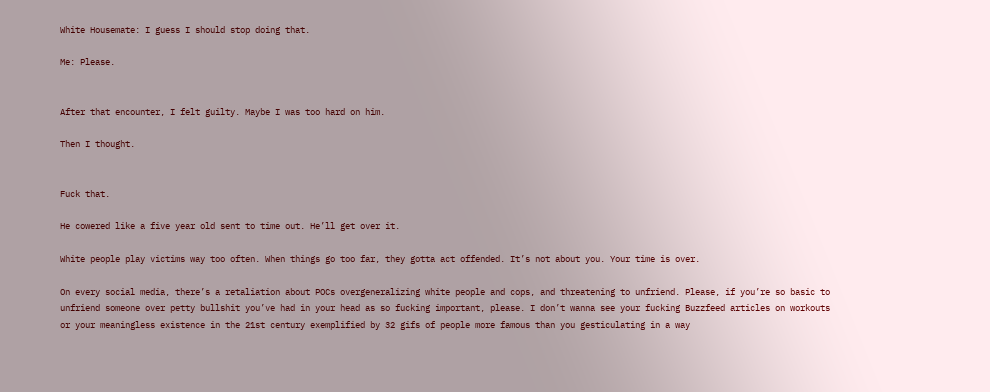White Housemate: I guess I should stop doing that.

Me: Please.


After that encounter, I felt guilty. Maybe I was too hard on him.

Then I thought.


Fuck that.

He cowered like a five year old sent to time out. He’ll get over it.

White people play victims way too often. When things go too far, they gotta act offended. It’s not about you. Your time is over.

On every social media, there’s a retaliation about POCs overgeneralizing white people and cops, and threatening to unfriend. Please, if you’re so basic to unfriend someone over petty bullshit you’ve had in your head as so fucking important, please. I don’t wanna see your fucking Buzzfeed articles on workouts or your meaningless existence in the 21st century exemplified by 32 gifs of people more famous than you gesticulating in a way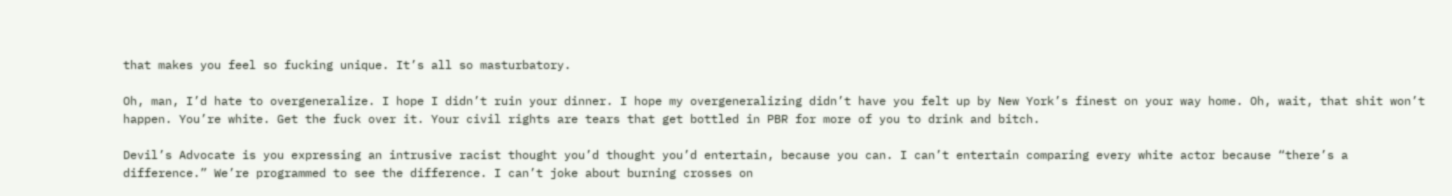that makes you feel so fucking unique. It’s all so masturbatory.

Oh, man, I’d hate to overgeneralize. I hope I didn’t ruin your dinner. I hope my overgeneralizing didn’t have you felt up by New York’s finest on your way home. Oh, wait, that shit won’t happen. You’re white. Get the fuck over it. Your civil rights are tears that get bottled in PBR for more of you to drink and bitch.

Devil’s Advocate is you expressing an intrusive racist thought you’d thought you’d entertain, because you can. I can’t entertain comparing every white actor because “there’s a difference.” We’re programmed to see the difference. I can’t joke about burning crosses on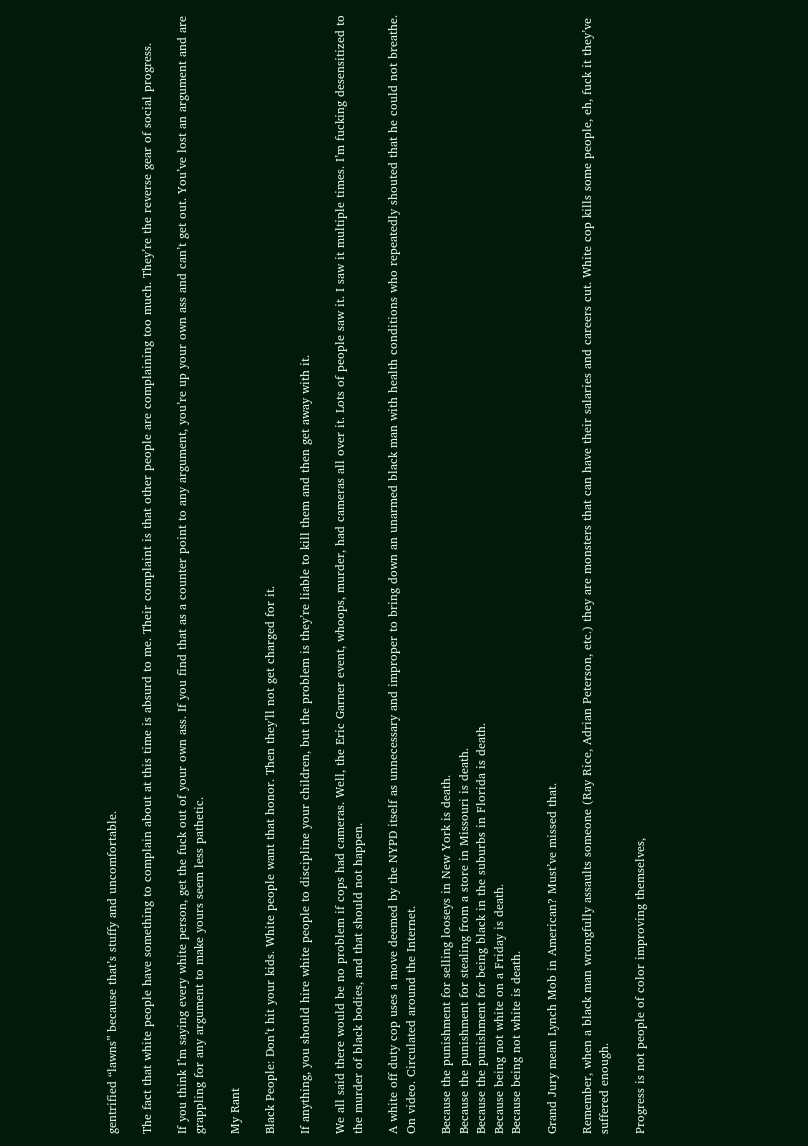gentrified “lawns” because that’s stuffy and uncomfortable.

The fact that white people have something to complain about at this time is absurd to me. Their complaint is that other people are complaining too much. They’re the reverse gear of social progress.

If you think I’m saying every white person, get the fuck out of your own ass. If you find that as a counter point to any argument, you’re up your own ass and can’t get out. You’ve lost an argument and are grappling for any argument to make yours seem less pathetic.

My Rant

Black People: Don’t hit your kids. White people want that honor. Then they’ll not get charged for it.

If anything, you should hire white people to discipline your children, but the problem is they’re liable to kill them and then get away with it.

We all said there would be no problem if cops had cameras. Well, the Eric Garner event, whoops, murder, had cameras all over it. Lots of people saw it. I saw it multiple times. I’m fucking desensitized to the murder of black bodies, and that should not happen.

A white off duty cop uses a move deemed by the NYPD itself as unnecessary and improper to bring down an unarmed black man with health conditions who repeatedly shouted that he could not breathe. On video. Circulated around the Internet.

Because the punishment for selling looseys in New York is death.
Because the punishment for stealing from a store in Missouri is death.
Because the punishment for being black in the suburbs in Florida is death.
Because being not white on a Friday is death.
Because being not white is death.

Grand Jury mean Lynch Mob in American? Must’ve missed that.

Remember, when a black man wrongfully assaults someone (Ray Rice, Adrian Peterson, etc.) they are monsters that can have their salaries and careers cut. White cop kills some people, eh, fuck it they’ve suffered enough.

Progress is not people of color improving themselves,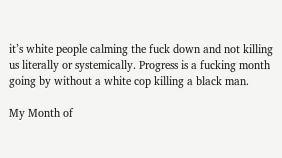it’s white people calming the fuck down and not killing us literally or systemically. Progress is a fucking month going by without a white cop killing a black man.

My Month of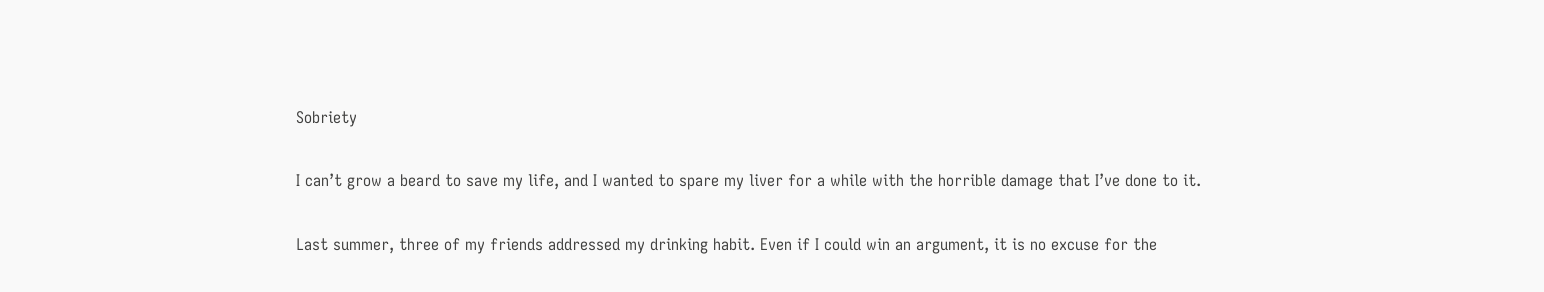Sobriety

I can’t grow a beard to save my life, and I wanted to spare my liver for a while with the horrible damage that I’ve done to it.

Last summer, three of my friends addressed my drinking habit. Even if I could win an argument, it is no excuse for the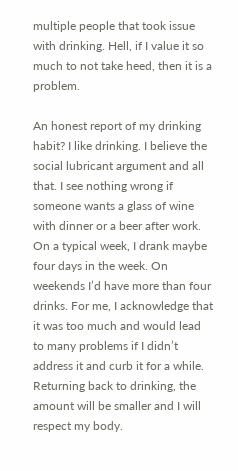multiple people that took issue with drinking. Hell, if I value it so much to not take heed, then it is a problem.

An honest report of my drinking habit? I like drinking. I believe the social lubricant argument and all that. I see nothing wrong if someone wants a glass of wine with dinner or a beer after work. On a typical week, I drank maybe four days in the week. On weekends I’d have more than four drinks. For me, I acknowledge that it was too much and would lead to many problems if I didn’t address it and curb it for a while. Returning back to drinking, the amount will be smaller and I will respect my body.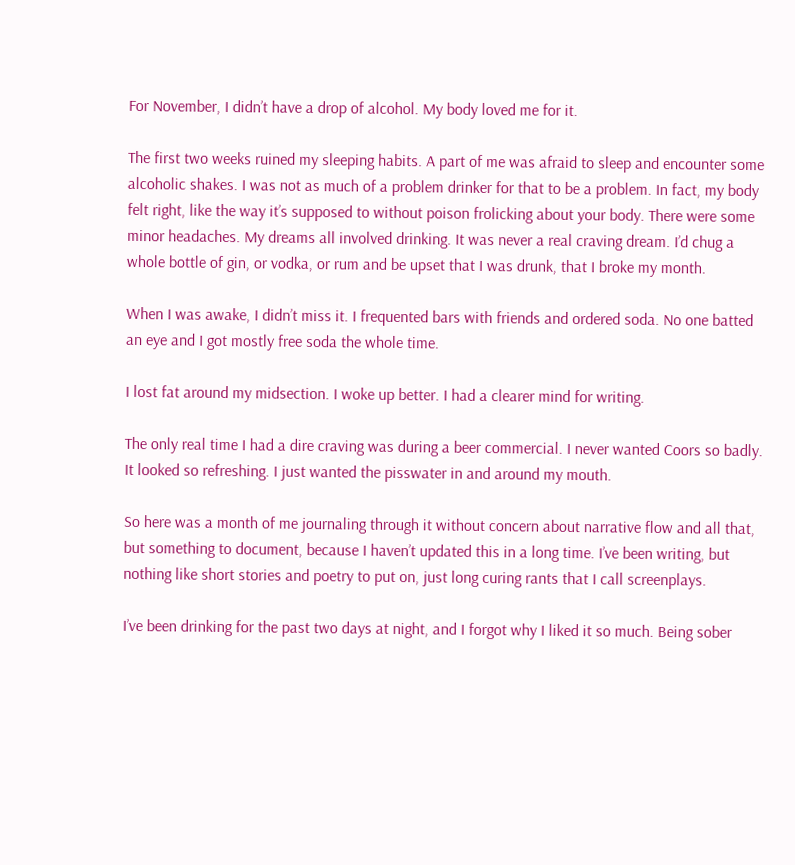For November, I didn’t have a drop of alcohol. My body loved me for it.

The first two weeks ruined my sleeping habits. A part of me was afraid to sleep and encounter some alcoholic shakes. I was not as much of a problem drinker for that to be a problem. In fact, my body felt right, like the way it’s supposed to without poison frolicking about your body. There were some minor headaches. My dreams all involved drinking. It was never a real craving dream. I’d chug a whole bottle of gin, or vodka, or rum and be upset that I was drunk, that I broke my month.

When I was awake, I didn’t miss it. I frequented bars with friends and ordered soda. No one batted an eye and I got mostly free soda the whole time.

I lost fat around my midsection. I woke up better. I had a clearer mind for writing.

The only real time I had a dire craving was during a beer commercial. I never wanted Coors so badly. It looked so refreshing. I just wanted the pisswater in and around my mouth.

So here was a month of me journaling through it without concern about narrative flow and all that, but something to document, because I haven’t updated this in a long time. I’ve been writing, but nothing like short stories and poetry to put on, just long curing rants that I call screenplays.

I’ve been drinking for the past two days at night, and I forgot why I liked it so much. Being sober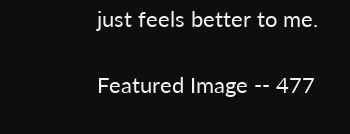just feels better to me.

Featured Image -- 477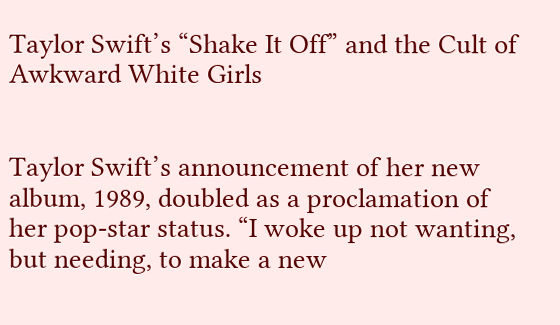Taylor Swift’s “Shake It Off” and the Cult of Awkward White Girls


Taylor Swift’s announcement of her new album, 1989, doubled as a proclamation of her pop-star status. “I woke up not wanting, but needing, to make a new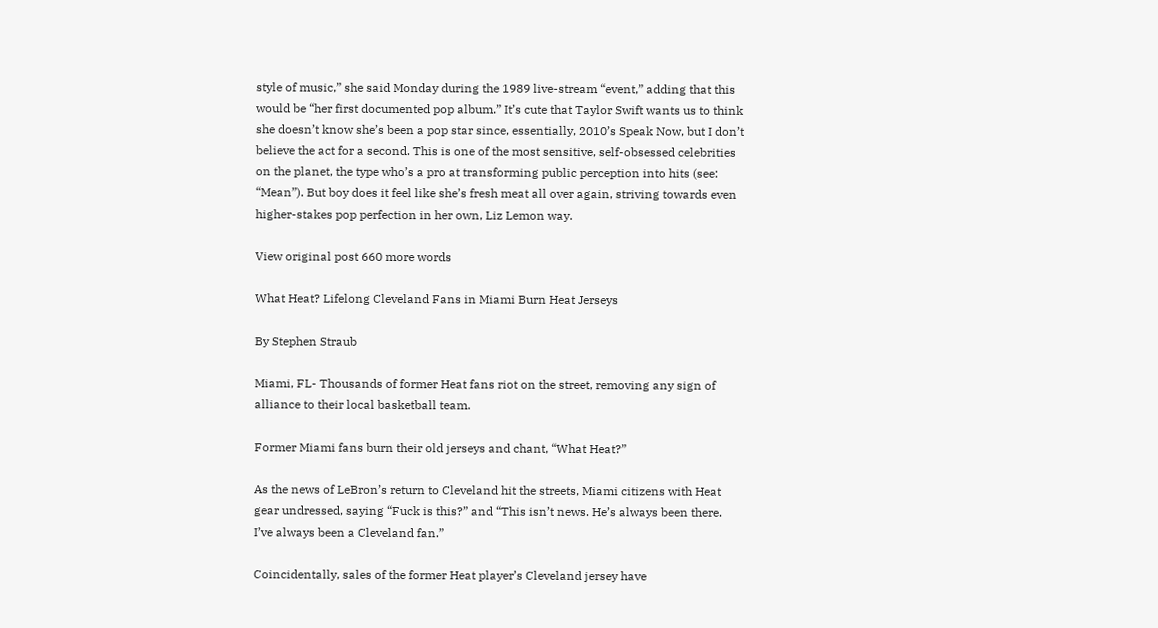style of music,” she said Monday during the 1989 live-stream “event,” adding that this would be “her first documented pop album.” It’s cute that Taylor Swift wants us to think she doesn’t know she’s been a pop star since, essentially, 2010’s Speak Now, but I don’t believe the act for a second. This is one of the most sensitive, self-obsessed celebrities on the planet, the type who’s a pro at transforming public perception into hits (see: “Mean”). But boy does it feel like she’s fresh meat all over again, striving towards even higher-stakes pop perfection in her own, Liz Lemon way.

View original post 660 more words

What Heat? Lifelong Cleveland Fans in Miami Burn Heat Jerseys

By Stephen Straub

Miami, FL- Thousands of former Heat fans riot on the street, removing any sign of alliance to their local basketball team.

Former Miami fans burn their old jerseys and chant, “What Heat?”

As the news of LeBron’s return to Cleveland hit the streets, Miami citizens with Heat gear undressed, saying “Fuck is this?” and “This isn’t news. He’s always been there. I’ve always been a Cleveland fan.”

Coincidentally, sales of the former Heat player’s Cleveland jersey have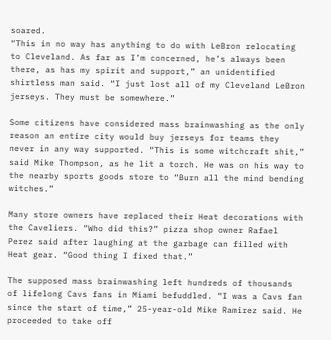soared.
“This in no way has anything to do with LeBron relocating to Cleveland. As far as I’m concerned, he’s always been there, as has my spirit and support,” an unidentified shirtless man said. “I just lost all of my Cleveland LeBron jerseys. They must be somewhere.”

Some citizens have considered mass brainwashing as the only reason an entire city would buy jerseys for teams they never in any way supported. “This is some witchcraft shit,” said Mike Thompson, as he lit a torch. He was on his way to the nearby sports goods store to “Burn all the mind bending witches.”

Many store owners have replaced their Heat decorations with the Caveliers. “Who did this?” pizza shop owner Rafael Perez said after laughing at the garbage can filled with Heat gear. “Good thing I fixed that.”

The supposed mass brainwashing left hundreds of thousands of lifelong Cavs fans in Miami befuddled. “I was a Cavs fan since the start of time,” 25-year-old Mike Ramirez said. He proceeded to take off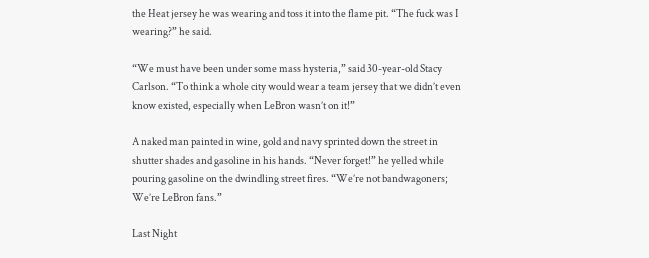the Heat jersey he was wearing and toss it into the flame pit. “The fuck was I wearing?” he said.

“We must have been under some mass hysteria,” said 30-year-old Stacy Carlson. “To think a whole city would wear a team jersey that we didn’t even know existed, especially when LeBron wasn’t on it!”

A naked man painted in wine, gold and navy sprinted down the street in shutter shades and gasoline in his hands. “Never forget!” he yelled while pouring gasoline on the dwindling street fires. “We’re not bandwagoners; We’re LeBron fans.”

Last Night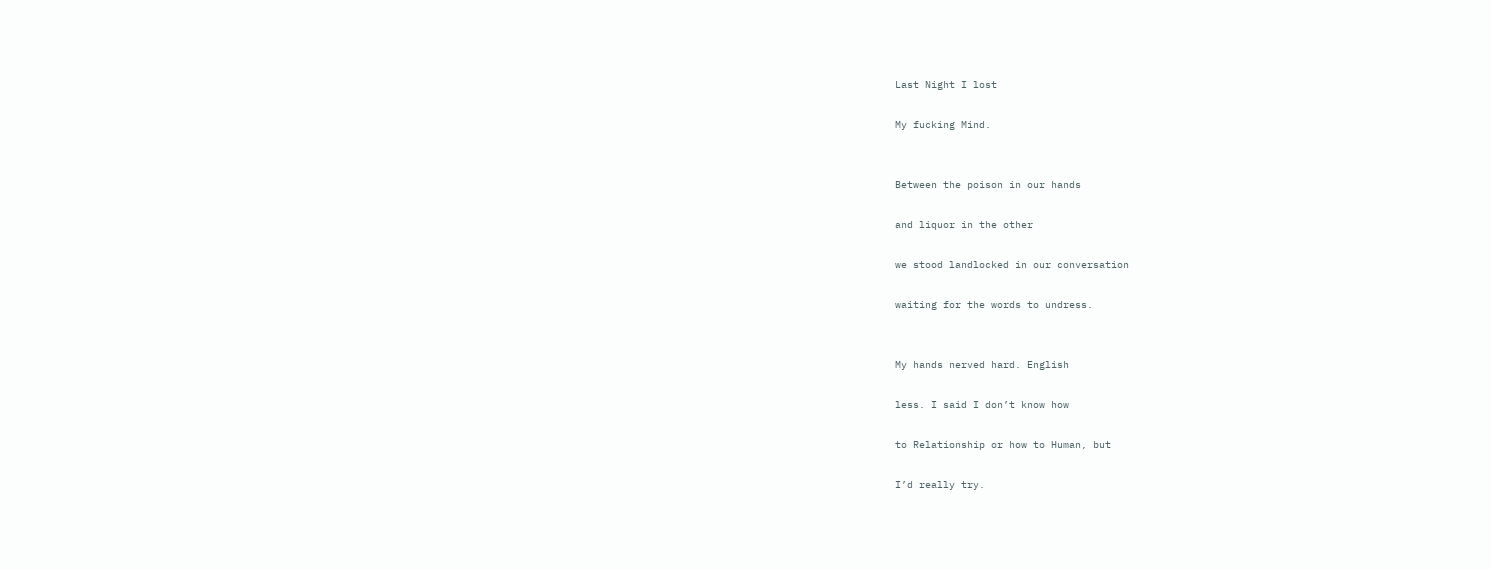Last Night I lost

My fucking Mind.


Between the poison in our hands

and liquor in the other

we stood landlocked in our conversation

waiting for the words to undress.


My hands nerved hard. English

less. I said I don’t know how

to Relationship or how to Human, but

I’d really try.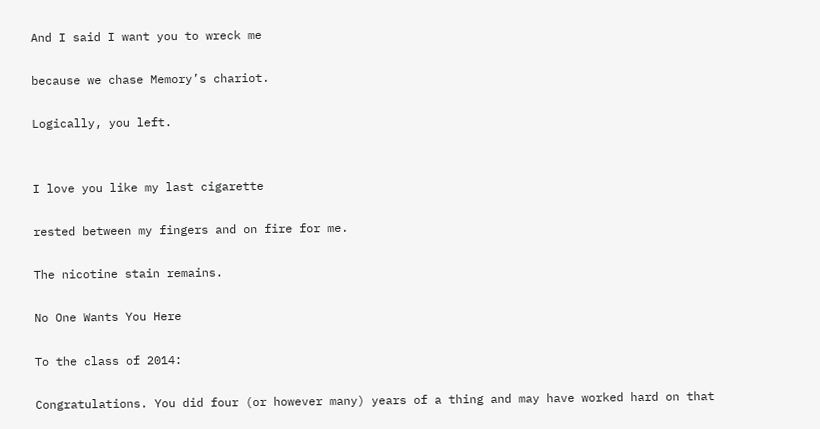And I said I want you to wreck me

because we chase Memory’s chariot.

Logically, you left.


I love you like my last cigarette

rested between my fingers and on fire for me.

The nicotine stain remains.

No One Wants You Here

To the class of 2014:

Congratulations. You did four (or however many) years of a thing and may have worked hard on that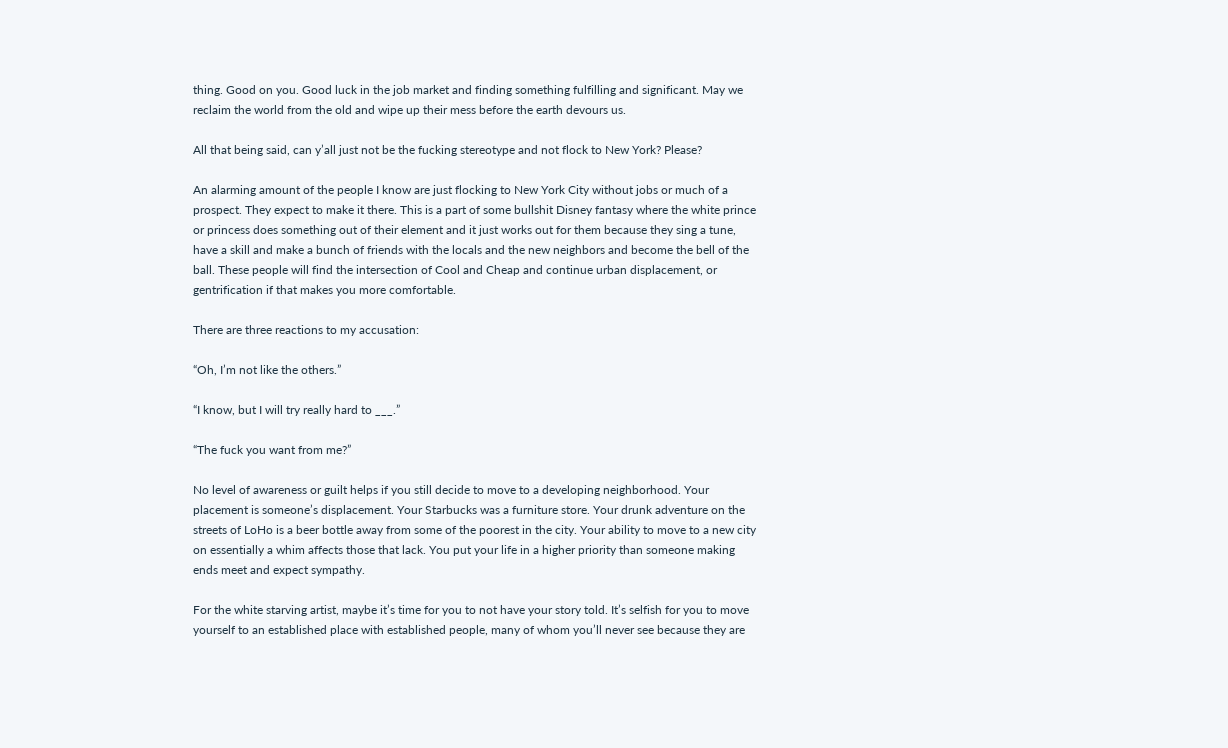thing. Good on you. Good luck in the job market and finding something fulfilling and significant. May we reclaim the world from the old and wipe up their mess before the earth devours us.

All that being said, can y’all just not be the fucking stereotype and not flock to New York? Please?

An alarming amount of the people I know are just flocking to New York City without jobs or much of a prospect. They expect to make it there. This is a part of some bullshit Disney fantasy where the white prince or princess does something out of their element and it just works out for them because they sing a tune, have a skill and make a bunch of friends with the locals and the new neighbors and become the bell of the ball. These people will find the intersection of Cool and Cheap and continue urban displacement, or gentrification if that makes you more comfortable.

There are three reactions to my accusation:

“Oh, I’m not like the others.”

“I know, but I will try really hard to ___.”

“The fuck you want from me?”

No level of awareness or guilt helps if you still decide to move to a developing neighborhood. Your placement is someone’s displacement. Your Starbucks was a furniture store. Your drunk adventure on the streets of LoHo is a beer bottle away from some of the poorest in the city. Your ability to move to a new city on essentially a whim affects those that lack. You put your life in a higher priority than someone making ends meet and expect sympathy.

For the white starving artist, maybe it’s time for you to not have your story told. It’s selfish for you to move yourself to an established place with established people, many of whom you’ll never see because they are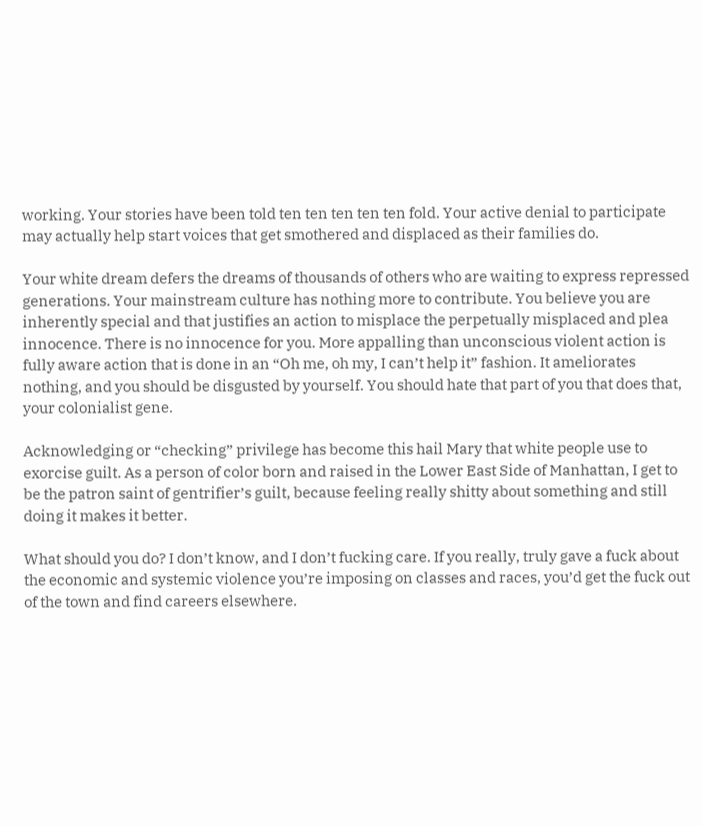working. Your stories have been told ten ten ten ten ten fold. Your active denial to participate may actually help start voices that get smothered and displaced as their families do.

Your white dream defers the dreams of thousands of others who are waiting to express repressed generations. Your mainstream culture has nothing more to contribute. You believe you are inherently special and that justifies an action to misplace the perpetually misplaced and plea innocence. There is no innocence for you. More appalling than unconscious violent action is fully aware action that is done in an “Oh me, oh my, I can’t help it” fashion. It ameliorates nothing, and you should be disgusted by yourself. You should hate that part of you that does that, your colonialist gene.

Acknowledging or “checking” privilege has become this hail Mary that white people use to exorcise guilt. As a person of color born and raised in the Lower East Side of Manhattan, I get to be the patron saint of gentrifier’s guilt, because feeling really shitty about something and still doing it makes it better.

What should you do? I don’t know, and I don’t fucking care. If you really, truly gave a fuck about the economic and systemic violence you’re imposing on classes and races, you’d get the fuck out of the town and find careers elsewhere.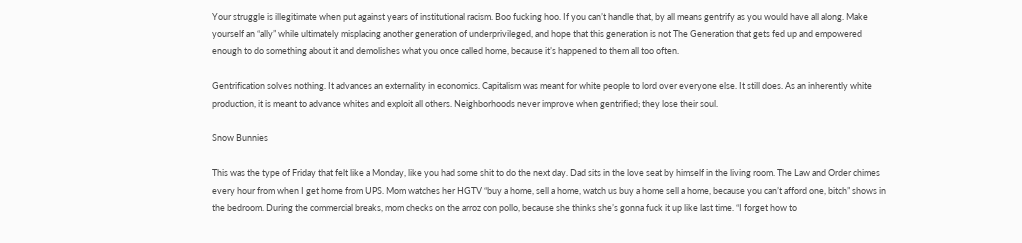Your struggle is illegitimate when put against years of institutional racism. Boo fucking hoo. If you can’t handle that, by all means gentrify as you would have all along. Make yourself an “ally” while ultimately misplacing another generation of underprivileged, and hope that this generation is not The Generation that gets fed up and empowered enough to do something about it and demolishes what you once called home, because it’s happened to them all too often.

Gentrification solves nothing. It advances an externality in economics. Capitalism was meant for white people to lord over everyone else. It still does. As an inherently white production, it is meant to advance whites and exploit all others. Neighborhoods never improve when gentrified; they lose their soul.

Snow Bunnies

This was the type of Friday that felt like a Monday, like you had some shit to do the next day. Dad sits in the love seat by himself in the living room. The Law and Order chimes every hour from when I get home from UPS. Mom watches her HGTV “buy a home, sell a home, watch us buy a home sell a home, because you can’t afford one, bitch” shows in the bedroom. During the commercial breaks, mom checks on the arroz con pollo, because she thinks she’s gonna fuck it up like last time. “I forget how to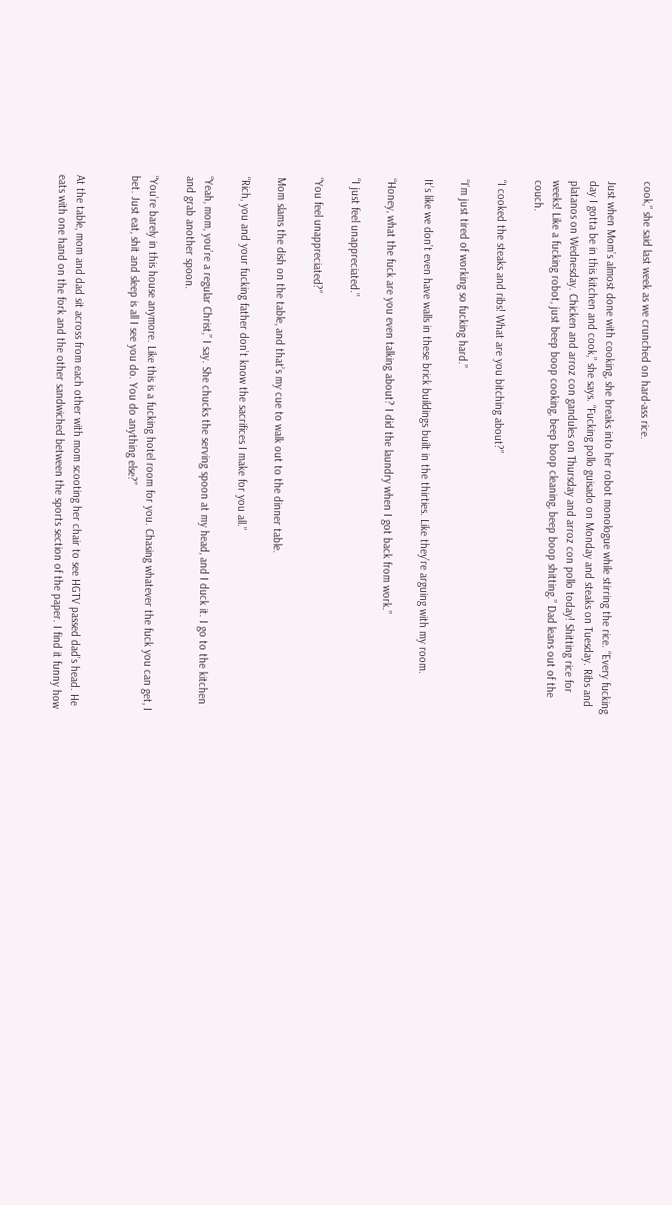cook,” she said last week as we crunched on hard-ass rice.

Just when Mom’s almost done with cooking, she breaks into her robot monologue while stirring the rice. “Every fucking day I gotta be in this kitchen and cook,” she says. “Fucking pollo guisado on Monday and steaks on Tuesday. Ribs and platanos on Wednesday. Chicken and arroz con gandules on Thursday and arroz con pollo today! Shitting rice for weeks! Like a fucking robot, just beep boop cooking, beep boop cleaning, beep boop shitting.” Dad leans out of the couch.

“I cooked the steaks and ribs! What are you bitching about?”

“I’m just tired of working so fucking hard.”

It’s like we don’t even have walls in these brick buildings built in the thirties. Like they’re arguing with my room.

“Honey, what the fuck are you even talking about? I did the laundry when I got back from work.”

“I just feel unappreciated.”

“You feel unappreciated?”

Mom slams the dish on the table, and that’s my cue to walk out to the dinner table.

“Rich, you and your fucking father don’t know the sacrifices I make for you all.”

“Yeah, mom, you’re a regular Christ,” I say. She chucks the serving spoon at my head, and I duck it. I go to the kitchen and grab another spoon.

“You’re barely in this house anymore. Like this is a fucking hotel room for you. Chasing whatever the fuck you can get, I bet. Just eat, shit and sleep is all I see you do. You do anything else?”


At the table, mom and dad sit across from each other with mom scooting her chair to see HGTV passed dad’s head. He eats with one hand on the fork and the other sandwiched between the sports section of the paper. I find it funny how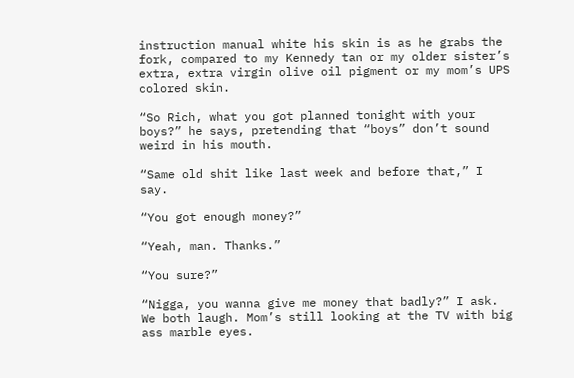instruction manual white his skin is as he grabs the fork, compared to my Kennedy tan or my older sister’s extra, extra virgin olive oil pigment or my mom’s UPS colored skin.

“So Rich, what you got planned tonight with your boys?” he says, pretending that “boys” don’t sound weird in his mouth.

“Same old shit like last week and before that,” I say.

“You got enough money?”

“Yeah, man. Thanks.”

“You sure?”

“Nigga, you wanna give me money that badly?” I ask. We both laugh. Mom’s still looking at the TV with big ass marble eyes.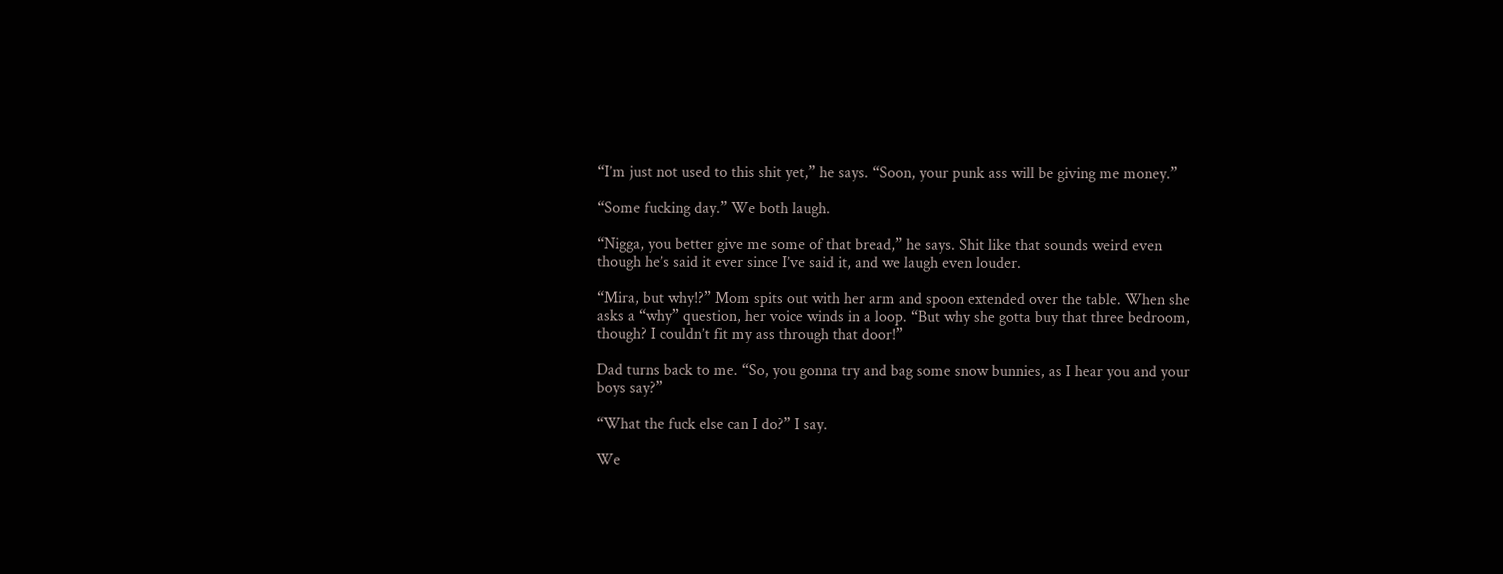“I’m just not used to this shit yet,” he says. “Soon, your punk ass will be giving me money.”

“Some fucking day.” We both laugh.

“Nigga, you better give me some of that bread,” he says. Shit like that sounds weird even though he’s said it ever since I’ve said it, and we laugh even louder.

“Mira, but why!?” Mom spits out with her arm and spoon extended over the table. When she asks a “why” question, her voice winds in a loop. “But why she gotta buy that three bedroom, though? I couldn’t fit my ass through that door!”

Dad turns back to me. “So, you gonna try and bag some snow bunnies, as I hear you and your boys say?”

“What the fuck else can I do?” I say.

We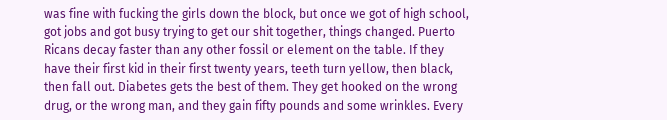was fine with fucking the girls down the block, but once we got of high school, got jobs and got busy trying to get our shit together, things changed. Puerto Ricans decay faster than any other fossil or element on the table. If they have their first kid in their first twenty years, teeth turn yellow, then black, then fall out. Diabetes gets the best of them. They get hooked on the wrong drug, or the wrong man, and they gain fifty pounds and some wrinkles. Every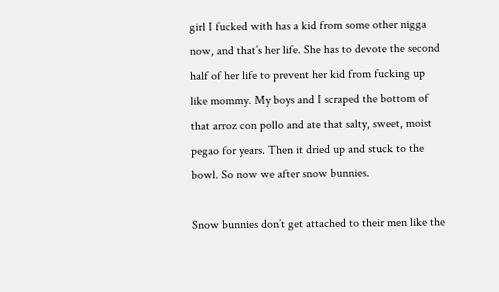girl I fucked with has a kid from some other nigga now, and that’s her life. She has to devote the second half of her life to prevent her kid from fucking up like mommy. My boys and I scraped the bottom of that arroz con pollo and ate that salty, sweet, moist pegao for years. Then it dried up and stuck to the bowl. So now we after snow bunnies.

Snow bunnies don’t get attached to their men like the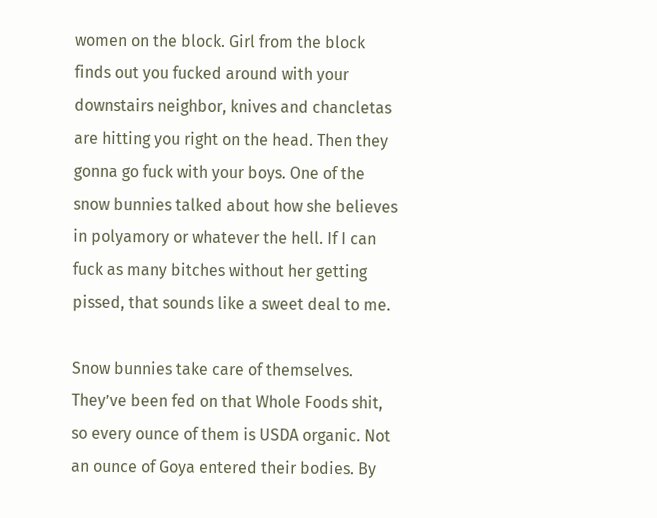women on the block. Girl from the block finds out you fucked around with your downstairs neighbor, knives and chancletas are hitting you right on the head. Then they gonna go fuck with your boys. One of the snow bunnies talked about how she believes in polyamory or whatever the hell. If I can fuck as many bitches without her getting pissed, that sounds like a sweet deal to me.

Snow bunnies take care of themselves. They’ve been fed on that Whole Foods shit, so every ounce of them is USDA organic. Not an ounce of Goya entered their bodies. By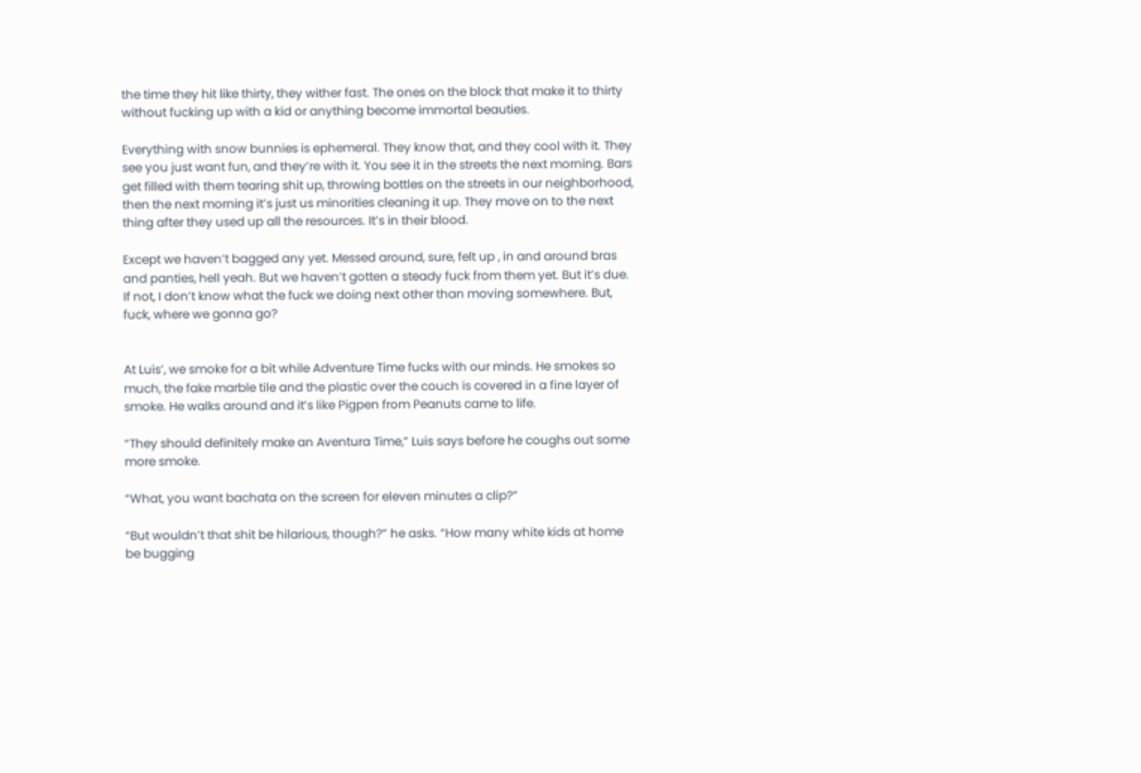the time they hit like thirty, they wither fast. The ones on the block that make it to thirty without fucking up with a kid or anything become immortal beauties.

Everything with snow bunnies is ephemeral. They know that, and they cool with it. They see you just want fun, and they’re with it. You see it in the streets the next morning. Bars get filled with them tearing shit up, throwing bottles on the streets in our neighborhood, then the next morning it’s just us minorities cleaning it up. They move on to the next thing after they used up all the resources. It’s in their blood.

Except we haven’t bagged any yet. Messed around, sure, felt up , in and around bras and panties, hell yeah. But we haven’t gotten a steady fuck from them yet. But it’s due. If not, I don’t know what the fuck we doing next other than moving somewhere. But, fuck, where we gonna go?


At Luis’, we smoke for a bit while Adventure Time fucks with our minds. He smokes so much, the fake marble tile and the plastic over the couch is covered in a fine layer of smoke. He walks around and it’s like Pigpen from Peanuts came to life.

“They should definitely make an Aventura Time,” Luis says before he coughs out some more smoke.

“What, you want bachata on the screen for eleven minutes a clip?”

“But wouldn’t that shit be hilarious, though?” he asks. “How many white kids at home be bugging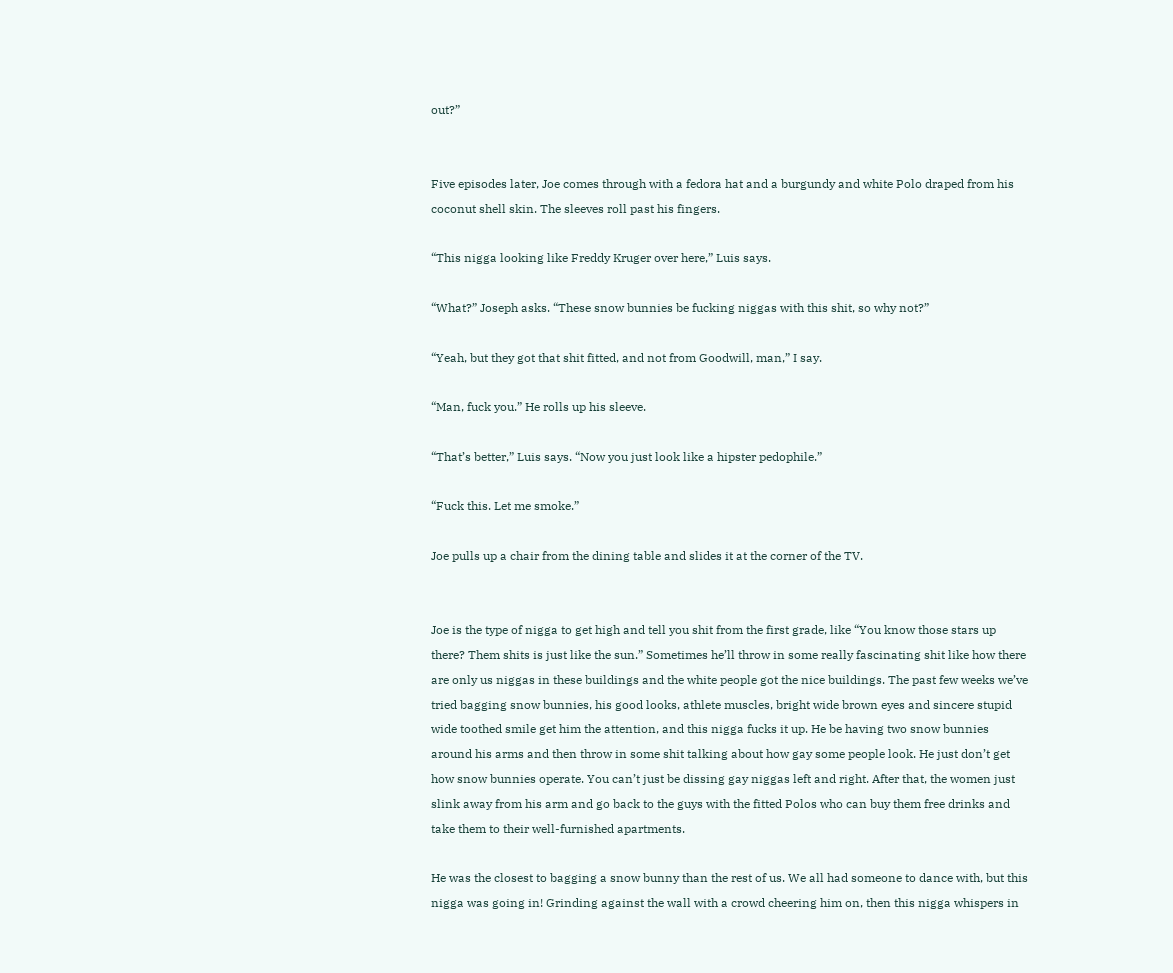out?”


Five episodes later, Joe comes through with a fedora hat and a burgundy and white Polo draped from his coconut shell skin. The sleeves roll past his fingers.

“This nigga looking like Freddy Kruger over here,” Luis says.

“What?” Joseph asks. “These snow bunnies be fucking niggas with this shit, so why not?”

“Yeah, but they got that shit fitted, and not from Goodwill, man,” I say.

“Man, fuck you.” He rolls up his sleeve.

“That’s better,” Luis says. “Now you just look like a hipster pedophile.”

“Fuck this. Let me smoke.”

Joe pulls up a chair from the dining table and slides it at the corner of the TV.


Joe is the type of nigga to get high and tell you shit from the first grade, like “You know those stars up there? Them shits is just like the sun.” Sometimes he’ll throw in some really fascinating shit like how there are only us niggas in these buildings and the white people got the nice buildings. The past few weeks we’ve tried bagging snow bunnies, his good looks, athlete muscles, bright wide brown eyes and sincere stupid wide toothed smile get him the attention, and this nigga fucks it up. He be having two snow bunnies around his arms and then throw in some shit talking about how gay some people look. He just don’t get how snow bunnies operate. You can’t just be dissing gay niggas left and right. After that, the women just slink away from his arm and go back to the guys with the fitted Polos who can buy them free drinks and take them to their well-furnished apartments.

He was the closest to bagging a snow bunny than the rest of us. We all had someone to dance with, but this nigga was going in! Grinding against the wall with a crowd cheering him on, then this nigga whispers in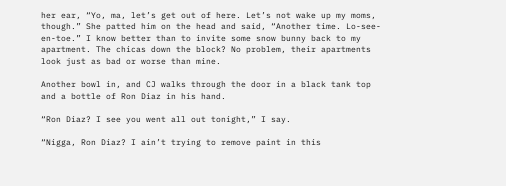her ear, “Yo, ma, let’s get out of here. Let’s not wake up my moms, though.” She patted him on the head and said, “Another time. Lo-see-en-toe.” I know better than to invite some snow bunny back to my apartment. The chicas down the block? No problem, their apartments look just as bad or worse than mine.

Another bowl in, and CJ walks through the door in a black tank top and a bottle of Ron Diaz in his hand.

“Ron Diaz? I see you went all out tonight,” I say.

“Nigga, Ron Diaz? I ain’t trying to remove paint in this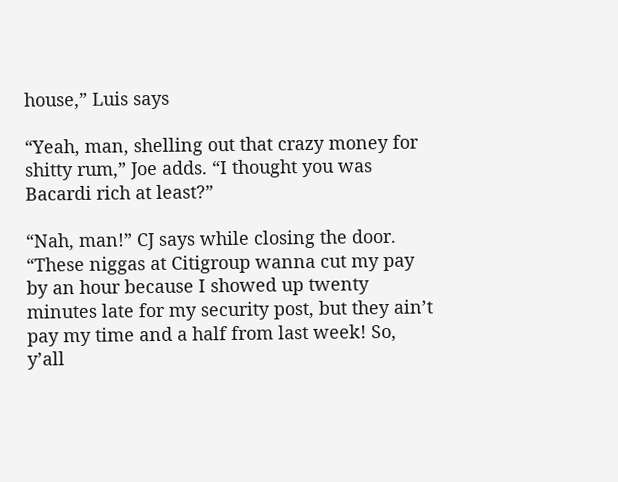house,” Luis says

“Yeah, man, shelling out that crazy money for shitty rum,” Joe adds. “I thought you was Bacardi rich at least?”

“Nah, man!” CJ says while closing the door. “These niggas at Citigroup wanna cut my pay by an hour because I showed up twenty minutes late for my security post, but they ain’t pay my time and a half from last week! So, y’all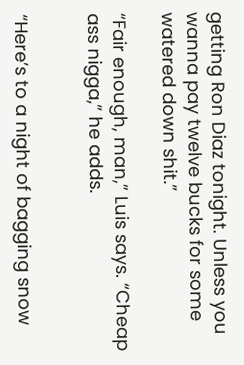getting Ron Diaz tonight. Unless you wanna pay twelve bucks for some watered down shit.”

“Fair enough, man,” Luis says. “Cheap ass nigga,” he adds.


“Here’s to a night of bagging snow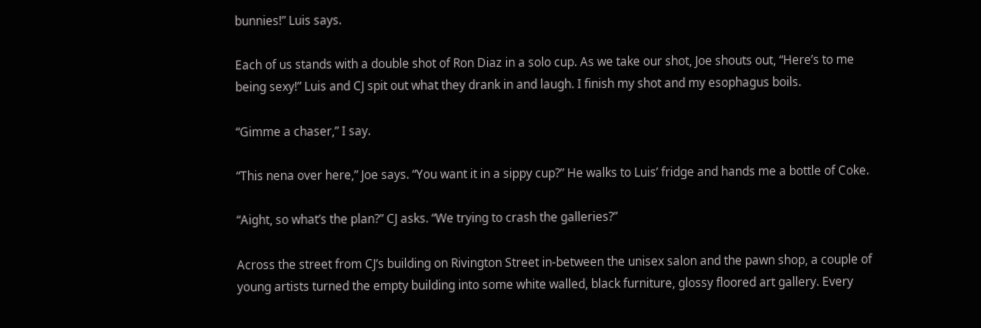bunnies!” Luis says.

Each of us stands with a double shot of Ron Diaz in a solo cup. As we take our shot, Joe shouts out, “Here’s to me being sexy!” Luis and CJ spit out what they drank in and laugh. I finish my shot and my esophagus boils.

“Gimme a chaser,” I say.

“This nena over here,” Joe says. “You want it in a sippy cup?” He walks to Luis’ fridge and hands me a bottle of Coke.

“Aight, so what’s the plan?” CJ asks. “We trying to crash the galleries?”

Across the street from CJ’s building on Rivington Street in-between the unisex salon and the pawn shop, a couple of young artists turned the empty building into some white walled, black furniture, glossy floored art gallery. Every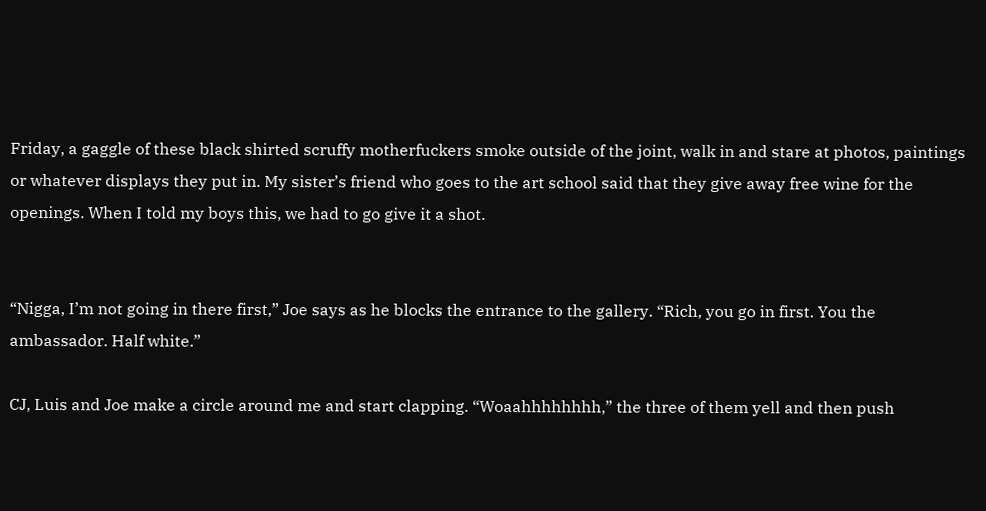Friday, a gaggle of these black shirted scruffy motherfuckers smoke outside of the joint, walk in and stare at photos, paintings or whatever displays they put in. My sister’s friend who goes to the art school said that they give away free wine for the openings. When I told my boys this, we had to go give it a shot.


“Nigga, I’m not going in there first,” Joe says as he blocks the entrance to the gallery. “Rich, you go in first. You the ambassador. Half white.”

CJ, Luis and Joe make a circle around me and start clapping. “Woaahhhhhhhh,” the three of them yell and then push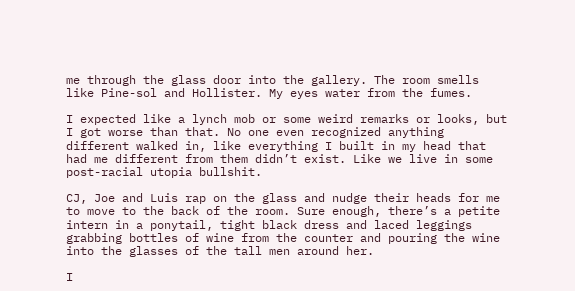me through the glass door into the gallery. The room smells like Pine-sol and Hollister. My eyes water from the fumes.

I expected like a lynch mob or some weird remarks or looks, but I got worse than that. No one even recognized anything different walked in, like everything I built in my head that had me different from them didn’t exist. Like we live in some post-racial utopia bullshit.

CJ, Joe and Luis rap on the glass and nudge their heads for me to move to the back of the room. Sure enough, there’s a petite intern in a ponytail, tight black dress and laced leggings grabbing bottles of wine from the counter and pouring the wine into the glasses of the tall men around her.

I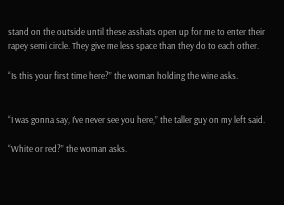stand on the outside until these asshats open up for me to enter their rapey semi circle. They give me less space than they do to each other.

“Is this your first time here?” the woman holding the wine asks.


“I was gonna say, I’ve never see you here,” the taller guy on my left said.

“White or red?” the woman asks.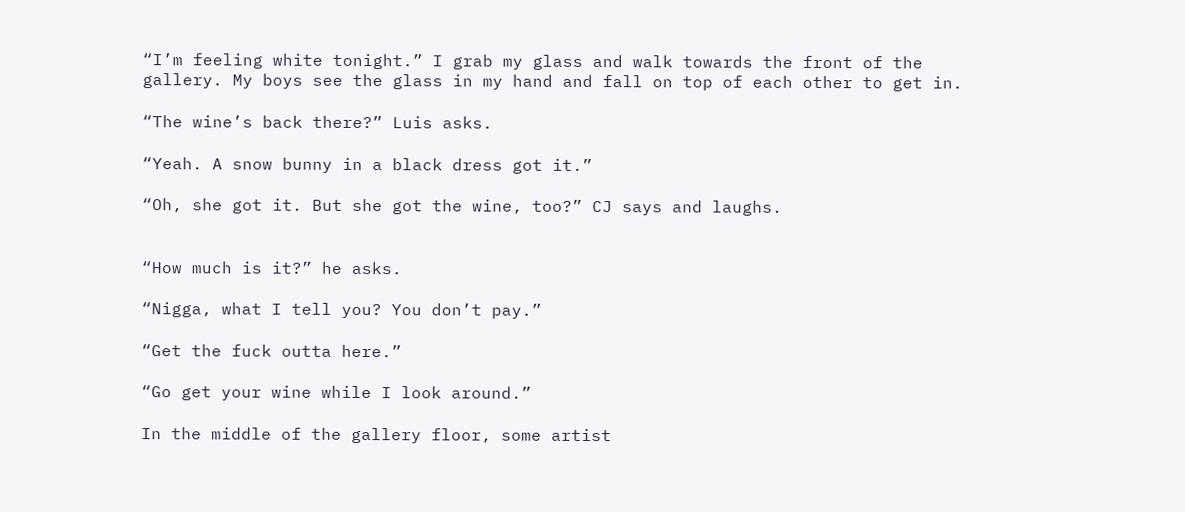“I’m feeling white tonight.” I grab my glass and walk towards the front of the gallery. My boys see the glass in my hand and fall on top of each other to get in.

“The wine’s back there?” Luis asks.

“Yeah. A snow bunny in a black dress got it.”

“Oh, she got it. But she got the wine, too?” CJ says and laughs.


“How much is it?” he asks.

“Nigga, what I tell you? You don’t pay.”

“Get the fuck outta here.”

“Go get your wine while I look around.”

In the middle of the gallery floor, some artist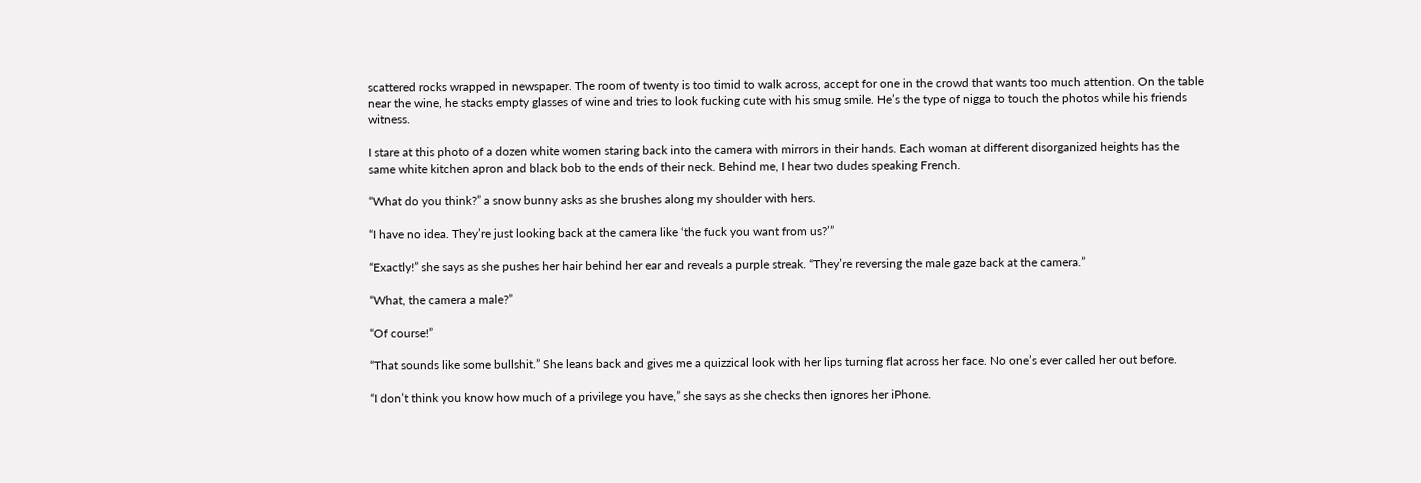scattered rocks wrapped in newspaper. The room of twenty is too timid to walk across, accept for one in the crowd that wants too much attention. On the table near the wine, he stacks empty glasses of wine and tries to look fucking cute with his smug smile. He’s the type of nigga to touch the photos while his friends witness.

I stare at this photo of a dozen white women staring back into the camera with mirrors in their hands. Each woman at different disorganized heights has the same white kitchen apron and black bob to the ends of their neck. Behind me, I hear two dudes speaking French.

“What do you think?” a snow bunny asks as she brushes along my shoulder with hers.

“I have no idea. They’re just looking back at the camera like ‘the fuck you want from us?’”

“Exactly!” she says as she pushes her hair behind her ear and reveals a purple streak. “They’re reversing the male gaze back at the camera.”

“What, the camera a male?”

“Of course!”

“That sounds like some bullshit.” She leans back and gives me a quizzical look with her lips turning flat across her face. No one’s ever called her out before.

“I don’t think you know how much of a privilege you have,” she says as she checks then ignores her iPhone.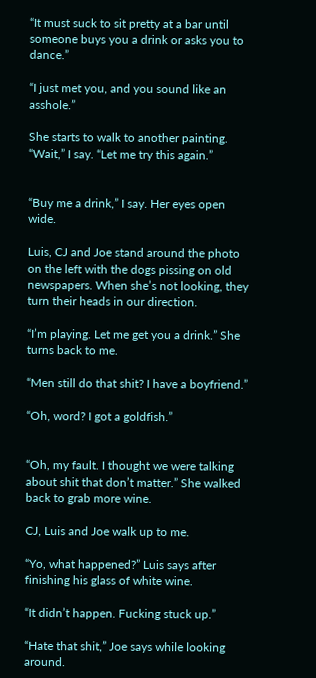“It must suck to sit pretty at a bar until someone buys you a drink or asks you to dance.”

“I just met you, and you sound like an asshole.”

She starts to walk to another painting. “Wait,” I say. “Let me try this again.”


“Buy me a drink,” I say. Her eyes open wide.

Luis, CJ and Joe stand around the photo on the left with the dogs pissing on old newspapers. When she’s not looking, they turn their heads in our direction.

“I’m playing. Let me get you a drink.” She turns back to me.

“Men still do that shit? I have a boyfriend.”

“Oh, word? I got a goldfish.”


“Oh, my fault. I thought we were talking about shit that don’t matter.” She walked back to grab more wine.

CJ, Luis and Joe walk up to me.

“Yo, what happened?” Luis says after finishing his glass of white wine.

“It didn’t happen. Fucking stuck up.”

“Hate that shit,” Joe says while looking around.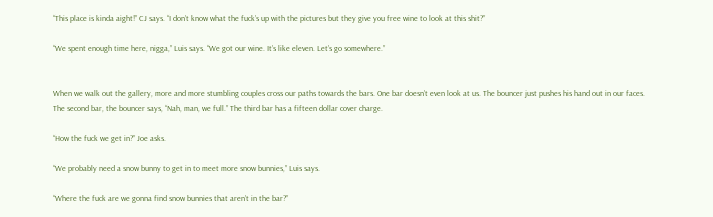“This place is kinda aight!” CJ says. “I don’t know what the fuck’s up with the pictures but they give you free wine to look at this shit?”

“We spent enough time here, nigga,” Luis says. “We got our wine. It’s like eleven. Let’s go somewhere.”


When we walk out the gallery, more and more stumbling couples cross our paths towards the bars. One bar doesn’t even look at us. The bouncer just pushes his hand out in our faces. The second bar, the bouncer says, “Nah, man, we full.” The third bar has a fifteen dollar cover charge.

“How the fuck we get in?” Joe asks.

“We probably need a snow bunny to get in to meet more snow bunnies,” Luis says.

“Where the fuck are we gonna find snow bunnies that aren’t in the bar?”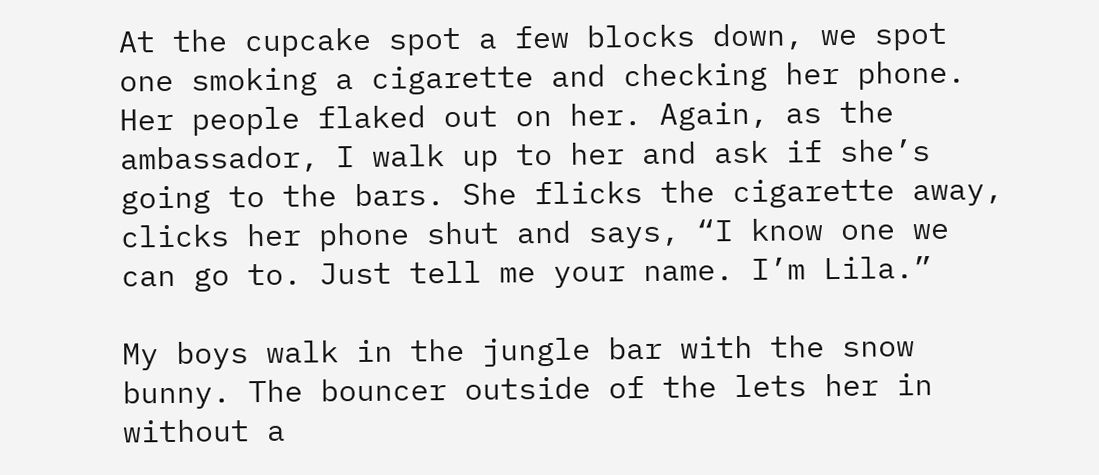At the cupcake spot a few blocks down, we spot one smoking a cigarette and checking her phone. Her people flaked out on her. Again, as the ambassador, I walk up to her and ask if she’s going to the bars. She flicks the cigarette away, clicks her phone shut and says, “I know one we can go to. Just tell me your name. I’m Lila.”

My boys walk in the jungle bar with the snow bunny. The bouncer outside of the lets her in without a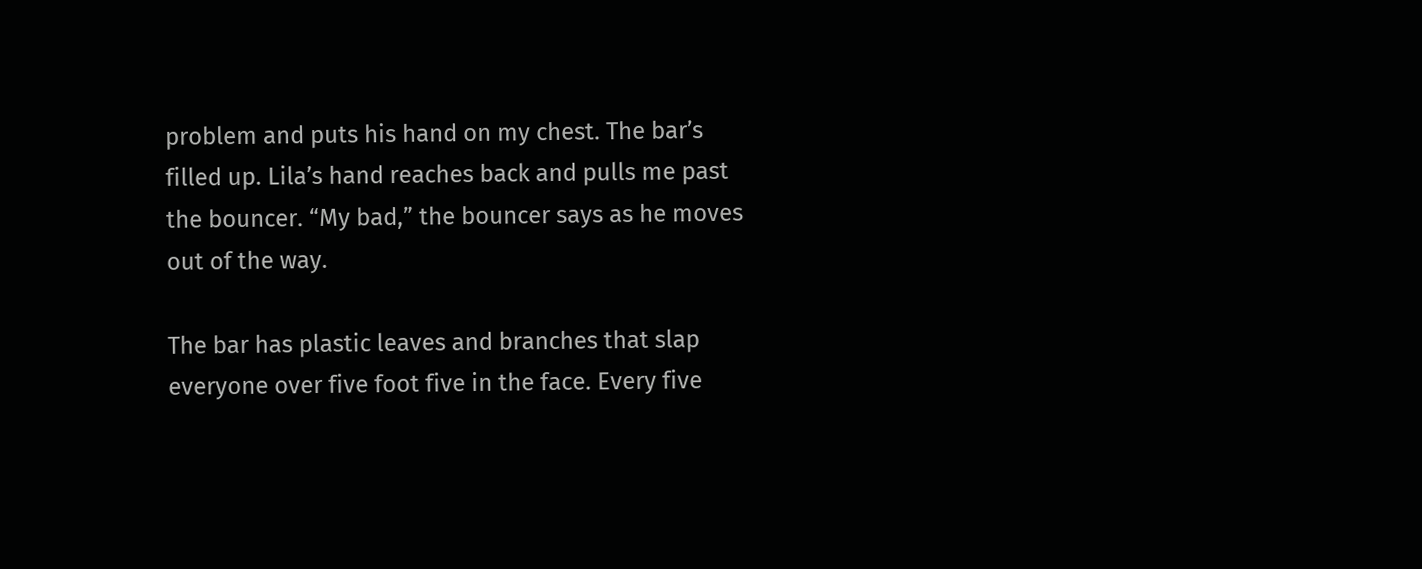problem and puts his hand on my chest. The bar’s filled up. Lila’s hand reaches back and pulls me past the bouncer. “My bad,” the bouncer says as he moves out of the way.

The bar has plastic leaves and branches that slap everyone over five foot five in the face. Every five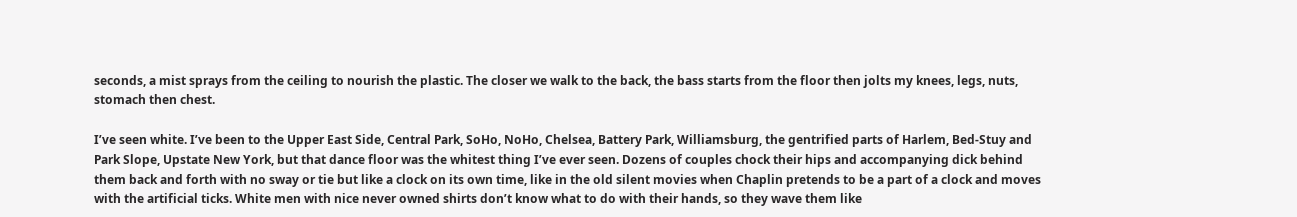seconds, a mist sprays from the ceiling to nourish the plastic. The closer we walk to the back, the bass starts from the floor then jolts my knees, legs, nuts, stomach then chest.

I’ve seen white. I’ve been to the Upper East Side, Central Park, SoHo, NoHo, Chelsea, Battery Park, Williamsburg, the gentrified parts of Harlem, Bed-Stuy and Park Slope, Upstate New York, but that dance floor was the whitest thing I’ve ever seen. Dozens of couples chock their hips and accompanying dick behind them back and forth with no sway or tie but like a clock on its own time, like in the old silent movies when Chaplin pretends to be a part of a clock and moves with the artificial ticks. White men with nice never owned shirts don’t know what to do with their hands, so they wave them like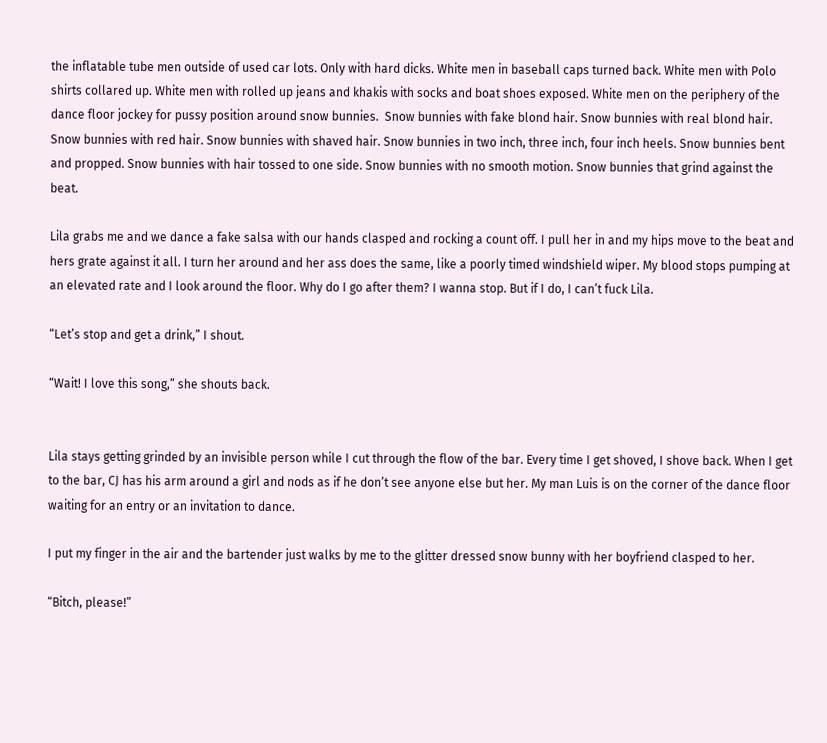the inflatable tube men outside of used car lots. Only with hard dicks. White men in baseball caps turned back. White men with Polo shirts collared up. White men with rolled up jeans and khakis with socks and boat shoes exposed. White men on the periphery of the dance floor jockey for pussy position around snow bunnies.  Snow bunnies with fake blond hair. Snow bunnies with real blond hair. Snow bunnies with red hair. Snow bunnies with shaved hair. Snow bunnies in two inch, three inch, four inch heels. Snow bunnies bent and propped. Snow bunnies with hair tossed to one side. Snow bunnies with no smooth motion. Snow bunnies that grind against the beat.

Lila grabs me and we dance a fake salsa with our hands clasped and rocking a count off. I pull her in and my hips move to the beat and hers grate against it all. I turn her around and her ass does the same, like a poorly timed windshield wiper. My blood stops pumping at an elevated rate and I look around the floor. Why do I go after them? I wanna stop. But if I do, I can’t fuck Lila.

“Let’s stop and get a drink,” I shout.

“Wait! I love this song,” she shouts back.


Lila stays getting grinded by an invisible person while I cut through the flow of the bar. Every time I get shoved, I shove back. When I get to the bar, CJ has his arm around a girl and nods as if he don’t see anyone else but her. My man Luis is on the corner of the dance floor waiting for an entry or an invitation to dance.

I put my finger in the air and the bartender just walks by me to the glitter dressed snow bunny with her boyfriend clasped to her.

“Bitch, please!”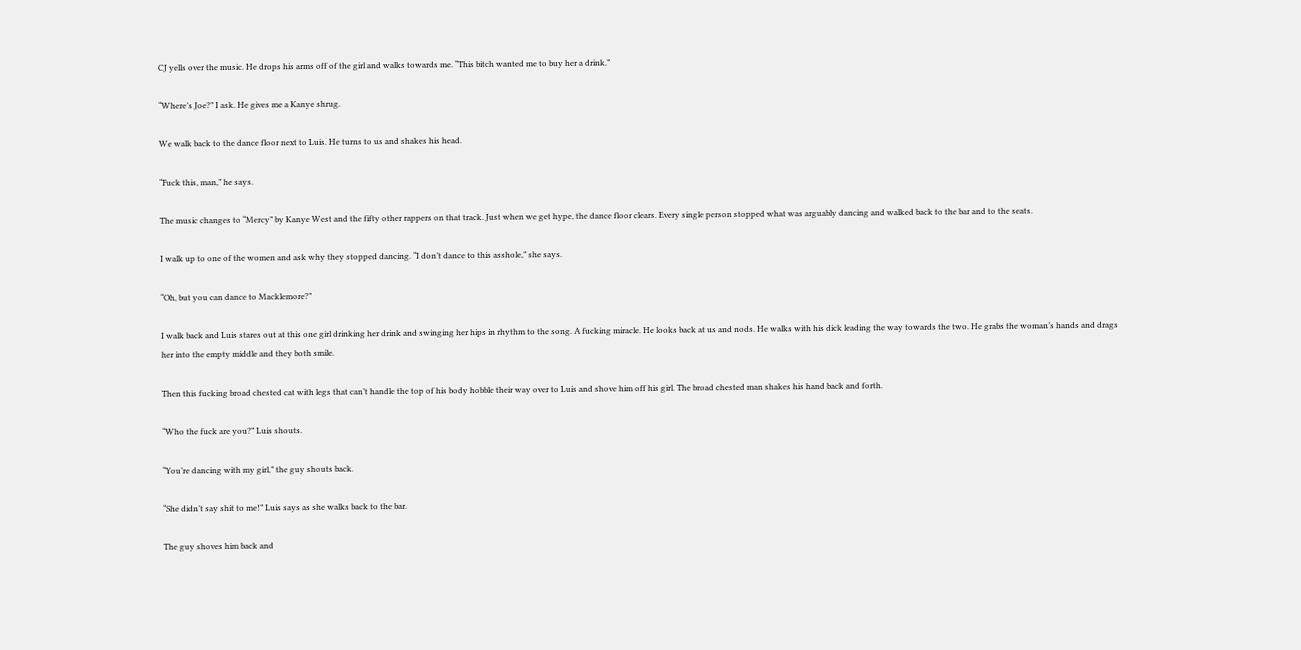CJ yells over the music. He drops his arms off of the girl and walks towards me. “This bitch wanted me to buy her a drink.”

“Where’s Joe?” I ask. He gives me a Kanye shrug.

We walk back to the dance floor next to Luis. He turns to us and shakes his head.

“Fuck this, man,” he says.

The music changes to “Mercy” by Kanye West and the fifty other rappers on that track. Just when we get hype, the dance floor clears. Every single person stopped what was arguably dancing and walked back to the bar and to the seats.

I walk up to one of the women and ask why they stopped dancing. “I don’t dance to this asshole,” she says.

“Oh, but you can dance to Macklemore?”

I walk back and Luis stares out at this one girl drinking her drink and swinging her hips in rhythm to the song. A fucking miracle. He looks back at us and nods. He walks with his dick leading the way towards the two. He grabs the woman’s hands and drags her into the empty middle and they both smile.

Then this fucking broad chested cat with legs that can’t handle the top of his body hobble their way over to Luis and shove him off his girl. The broad chested man shakes his hand back and forth.

“Who the fuck are you?” Luis shouts.

“You’re dancing with my girl,” the guy shouts back.

“She didn’t say shit to me!” Luis says as she walks back to the bar.

The guy shoves him back and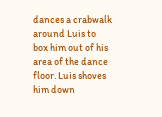dances a crabwalk around Luis to box him out of his area of the dance floor. Luis shoves him down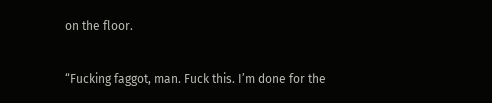on the floor.

“Fucking faggot, man. Fuck this. I’m done for the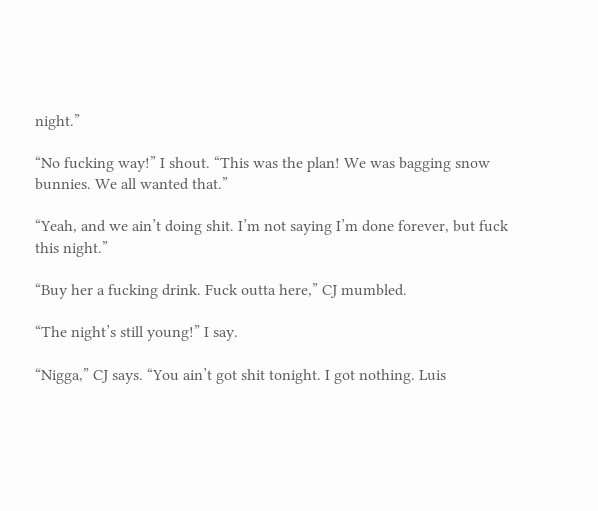night.”

“No fucking way!” I shout. “This was the plan! We was bagging snow bunnies. We all wanted that.”

“Yeah, and we ain’t doing shit. I’m not saying I’m done forever, but fuck this night.”

“Buy her a fucking drink. Fuck outta here,” CJ mumbled.

“The night’s still young!” I say.

“Nigga,” CJ says. “You ain’t got shit tonight. I got nothing. Luis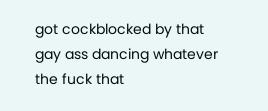got cockblocked by that gay ass dancing whatever the fuck that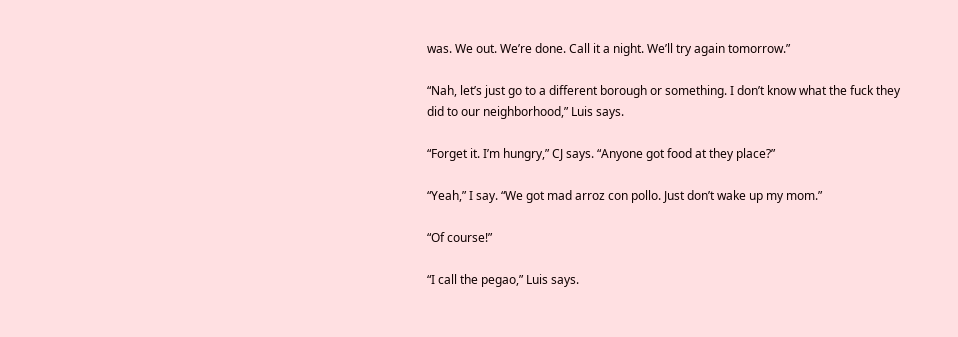was. We out. We’re done. Call it a night. We’ll try again tomorrow.”

“Nah, let’s just go to a different borough or something. I don’t know what the fuck they did to our neighborhood,” Luis says.

“Forget it. I’m hungry,” CJ says. “Anyone got food at they place?”

“Yeah,” I say. “We got mad arroz con pollo. Just don’t wake up my mom.”

“Of course!”

“I call the pegao,” Luis says.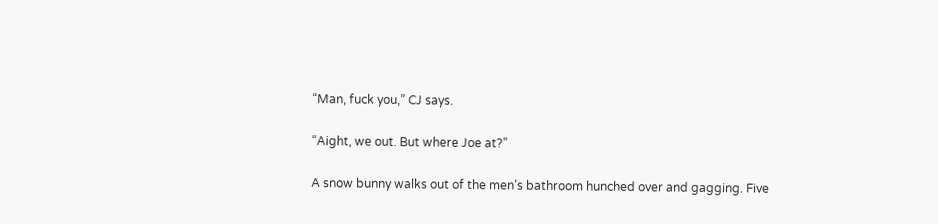“Man, fuck you,” CJ says.

“Aight, we out. But where Joe at?”

A snow bunny walks out of the men’s bathroom hunched over and gagging. Five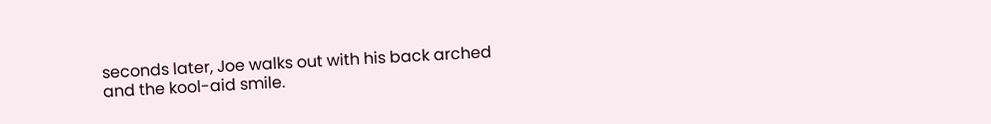seconds later, Joe walks out with his back arched and the kool-aid smile.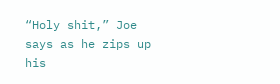“Holy shit,” Joe says as he zips up his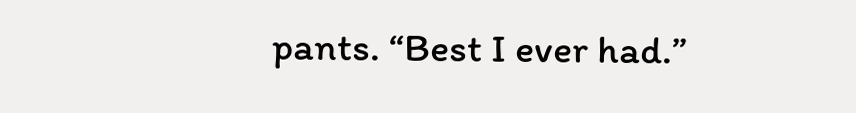pants. “Best I ever had.”